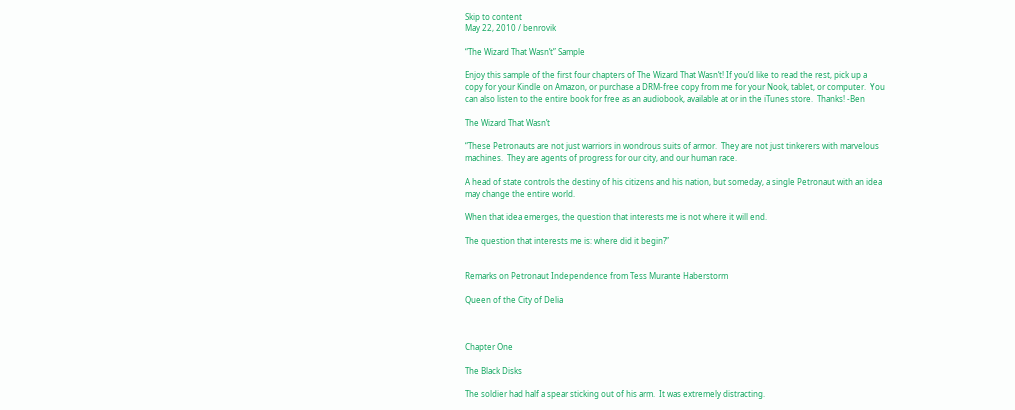Skip to content
May 22, 2010 / benrovik

“The Wizard That Wasn’t” Sample

Enjoy this sample of the first four chapters of The Wizard That Wasn’t! If you’d like to read the rest, pick up a copy for your Kindle on Amazon, or purchase a DRM-free copy from me for your Nook, tablet, or computer.  You can also listen to the entire book for free as an audiobook, available at or in the iTunes store.  Thanks! -Ben

The Wizard That Wasn’t

“These Petronauts are not just warriors in wondrous suits of armor.  They are not just tinkerers with marvelous machines.  They are agents of progress for our city, and our human race.

A head of state controls the destiny of his citizens and his nation, but someday, a single Petronaut with an idea may change the entire world.

When that idea emerges, the question that interests me is not where it will end.

The question that interests me is: where did it begin?”


Remarks on Petronaut Independence from Tess Murante Haberstorm

Queen of the City of Delia



Chapter One

The Black Disks

The soldier had half a spear sticking out of his arm.  It was extremely distracting.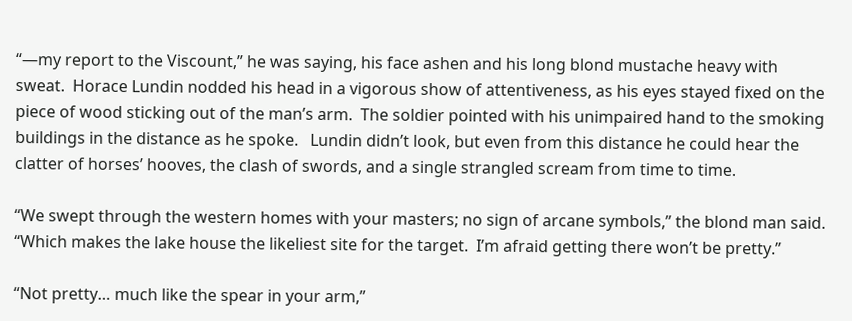“—my report to the Viscount,” he was saying, his face ashen and his long blond mustache heavy with sweat.  Horace Lundin nodded his head in a vigorous show of attentiveness, as his eyes stayed fixed on the piece of wood sticking out of the man’s arm.  The soldier pointed with his unimpaired hand to the smoking buildings in the distance as he spoke.   Lundin didn’t look, but even from this distance he could hear the clatter of horses’ hooves, the clash of swords, and a single strangled scream from time to time.

“We swept through the western homes with your masters; no sign of arcane symbols,” the blond man said.  “Which makes the lake house the likeliest site for the target.  I’m afraid getting there won’t be pretty.”

“Not pretty… much like the spear in your arm,”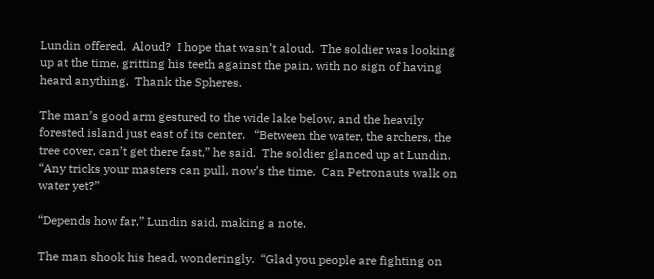Lundin offered.  Aloud?  I hope that wasn’t aloud.  The soldier was looking up at the time, gritting his teeth against the pain, with no sign of having heard anything.  Thank the Spheres.

The man’s good arm gestured to the wide lake below, and the heavily forested island just east of its center.   “Between the water, the archers, the tree cover, can’t get there fast,” he said.  The soldier glanced up at Lundin. “Any tricks your masters can pull, now’s the time.  Can Petronauts walk on water yet?”

“Depends how far,” Lundin said, making a note.

The man shook his head, wonderingly.  “Glad you people are fighting on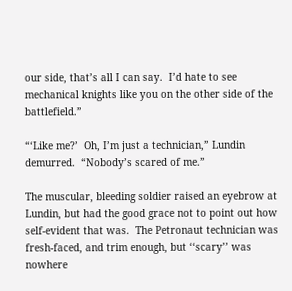our side, that’s all I can say.  I’d hate to see mechanical knights like you on the other side of the battlefield.”

“‘Like me?’  Oh, I’m just a technician,” Lundin demurred.  “Nobody’s scared of me.”

The muscular, bleeding soldier raised an eyebrow at Lundin, but had the good grace not to point out how self-evident that was.  The Petronaut technician was fresh-faced, and trim enough, but ‘‘scary’’ was nowhere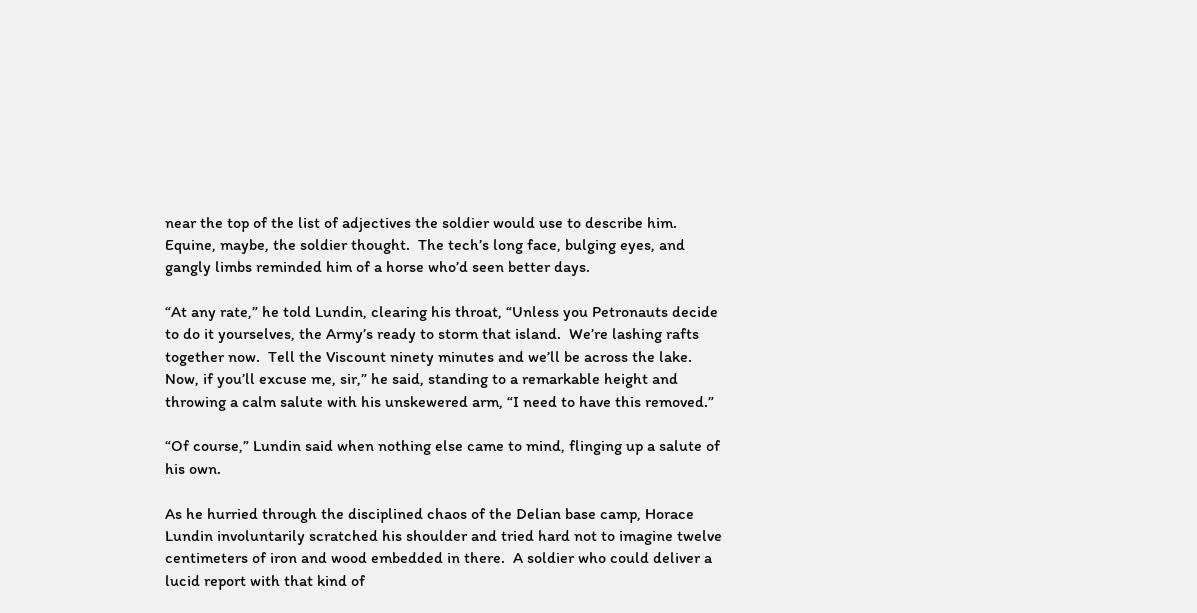near the top of the list of adjectives the soldier would use to describe him.  Equine, maybe, the soldier thought.  The tech’s long face, bulging eyes, and gangly limbs reminded him of a horse who’d seen better days.

“At any rate,” he told Lundin, clearing his throat, “Unless you Petronauts decide to do it yourselves, the Army’s ready to storm that island.  We’re lashing rafts together now.  Tell the Viscount ninety minutes and we’ll be across the lake.  Now, if you’ll excuse me, sir,” he said, standing to a remarkable height and throwing a calm salute with his unskewered arm, “I need to have this removed.”

“Of course,” Lundin said when nothing else came to mind, flinging up a salute of his own.

As he hurried through the disciplined chaos of the Delian base camp, Horace Lundin involuntarily scratched his shoulder and tried hard not to imagine twelve centimeters of iron and wood embedded in there.  A soldier who could deliver a lucid report with that kind of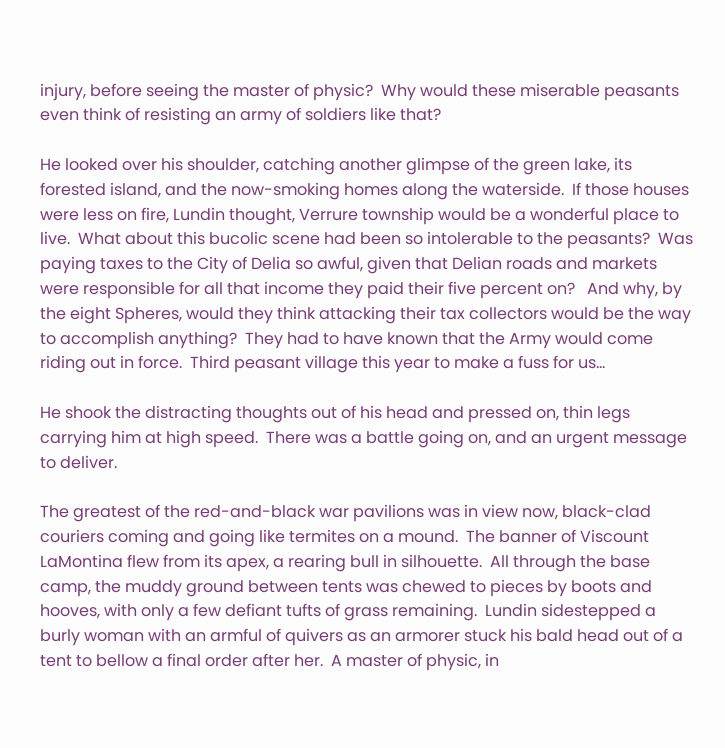injury, before seeing the master of physic?  Why would these miserable peasants even think of resisting an army of soldiers like that?

He looked over his shoulder, catching another glimpse of the green lake, its forested island, and the now-smoking homes along the waterside.  If those houses were less on fire, Lundin thought, Verrure township would be a wonderful place to live.  What about this bucolic scene had been so intolerable to the peasants?  Was paying taxes to the City of Delia so awful, given that Delian roads and markets were responsible for all that income they paid their five percent on?   And why, by the eight Spheres, would they think attacking their tax collectors would be the way to accomplish anything?  They had to have known that the Army would come riding out in force.  Third peasant village this year to make a fuss for us…

He shook the distracting thoughts out of his head and pressed on, thin legs carrying him at high speed.  There was a battle going on, and an urgent message to deliver.

The greatest of the red-and-black war pavilions was in view now, black-clad couriers coming and going like termites on a mound.  The banner of Viscount LaMontina flew from its apex, a rearing bull in silhouette.  All through the base camp, the muddy ground between tents was chewed to pieces by boots and hooves, with only a few defiant tufts of grass remaining.  Lundin sidestepped a burly woman with an armful of quivers as an armorer stuck his bald head out of a tent to bellow a final order after her.  A master of physic, in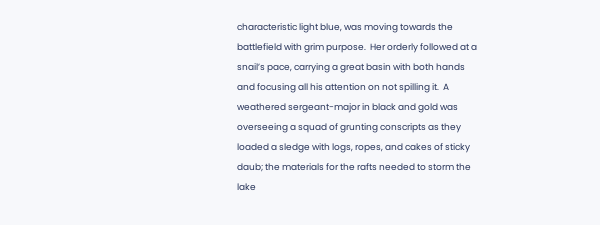characteristic light blue, was moving towards the battlefield with grim purpose.  Her orderly followed at a snail’s pace, carrying a great basin with both hands and focusing all his attention on not spilling it.  A weathered sergeant-major in black and gold was overseeing a squad of grunting conscripts as they loaded a sledge with logs, ropes, and cakes of sticky daub; the materials for the rafts needed to storm the lake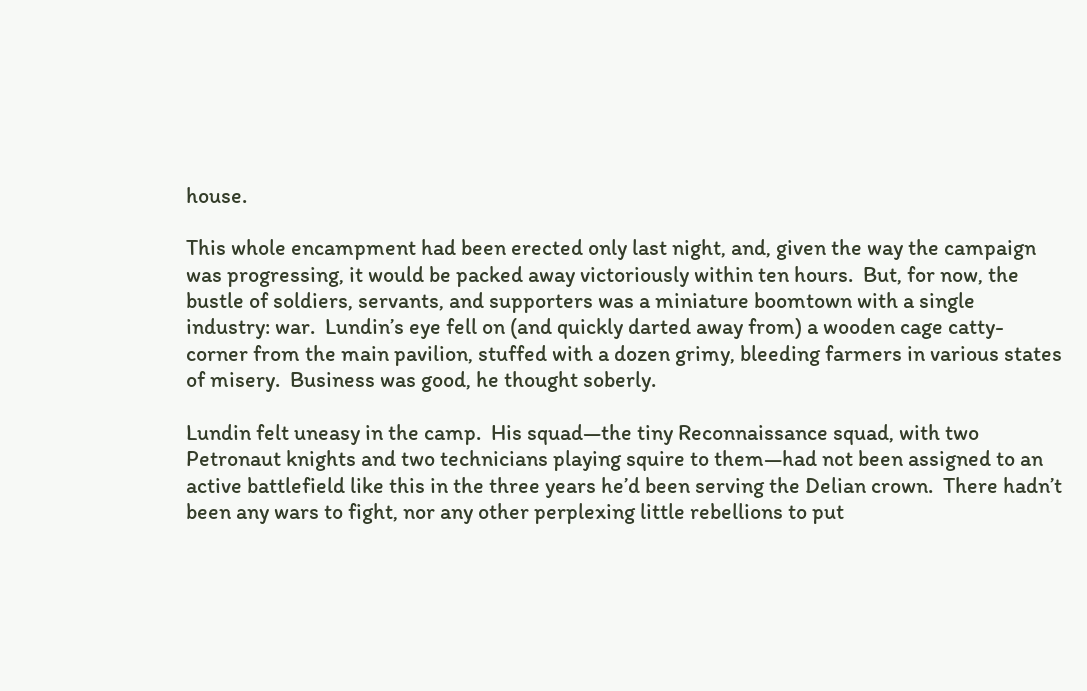house.

This whole encampment had been erected only last night, and, given the way the campaign was progressing, it would be packed away victoriously within ten hours.  But, for now, the bustle of soldiers, servants, and supporters was a miniature boomtown with a single industry: war.  Lundin’s eye fell on (and quickly darted away from) a wooden cage catty-corner from the main pavilion, stuffed with a dozen grimy, bleeding farmers in various states of misery.  Business was good, he thought soberly.

Lundin felt uneasy in the camp.  His squad—the tiny Reconnaissance squad, with two Petronaut knights and two technicians playing squire to them—had not been assigned to an active battlefield like this in the three years he’d been serving the Delian crown.  There hadn’t been any wars to fight, nor any other perplexing little rebellions to put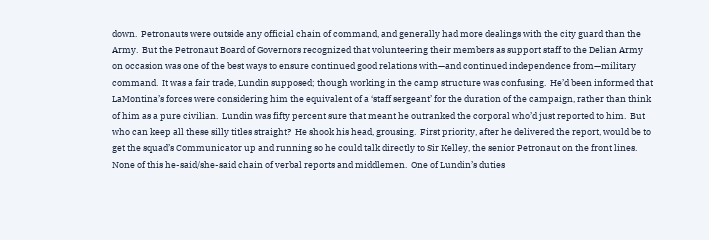down.  Petronauts were outside any official chain of command, and generally had more dealings with the city guard than the Army.  But the Petronaut Board of Governors recognized that volunteering their members as support staff to the Delian Army on occasion was one of the best ways to ensure continued good relations with—and continued independence from—military command.  It was a fair trade, Lundin supposed; though working in the camp structure was confusing.  He’d been informed that LaMontina’s forces were considering him the equivalent of a ‘staff sergeant’ for the duration of the campaign, rather than think of him as a pure civilian.  Lundin was fifty percent sure that meant he outranked the corporal who’d just reported to him.  But who can keep all these silly titles straight?  He shook his head, grousing.  First priority, after he delivered the report, would be to get the squad’s Communicator up and running so he could talk directly to Sir Kelley, the senior Petronaut on the front lines.  None of this he-said/she-said chain of verbal reports and middlemen.  One of Lundin’s duties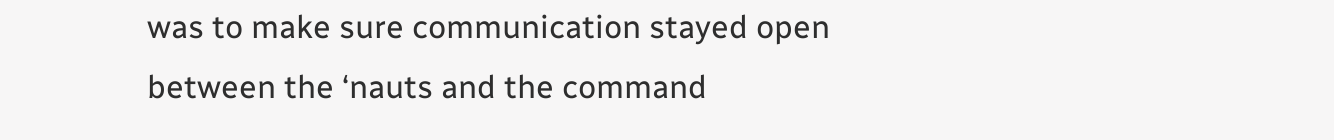was to make sure communication stayed open between the ‘nauts and the command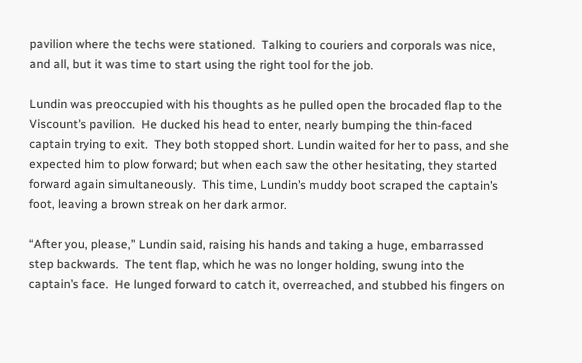pavilion where the techs were stationed.  Talking to couriers and corporals was nice, and all, but it was time to start using the right tool for the job.

Lundin was preoccupied with his thoughts as he pulled open the brocaded flap to the Viscount’s pavilion.  He ducked his head to enter, nearly bumping the thin-faced captain trying to exit.  They both stopped short. Lundin waited for her to pass, and she expected him to plow forward; but when each saw the other hesitating, they started forward again simultaneously.  This time, Lundin’s muddy boot scraped the captain’s foot, leaving a brown streak on her dark armor.

“After you, please,” Lundin said, raising his hands and taking a huge, embarrassed step backwards.  The tent flap, which he was no longer holding, swung into the captain’s face.  He lunged forward to catch it, overreached, and stubbed his fingers on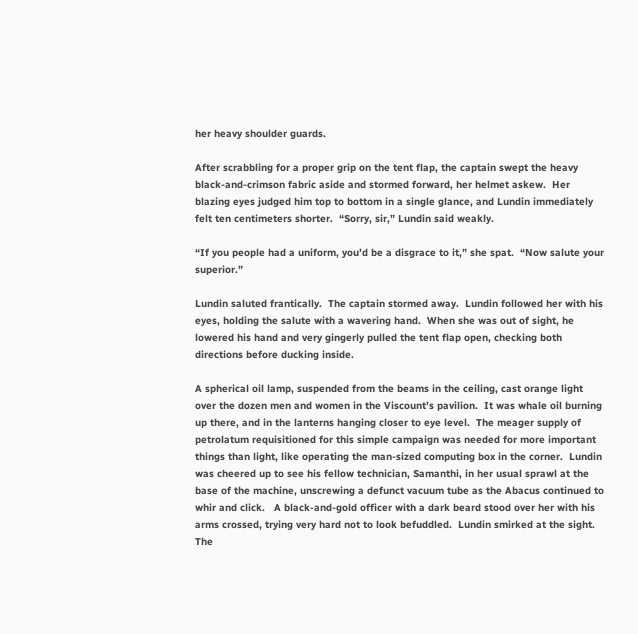her heavy shoulder guards.

After scrabbling for a proper grip on the tent flap, the captain swept the heavy black-and-crimson fabric aside and stormed forward, her helmet askew.  Her blazing eyes judged him top to bottom in a single glance, and Lundin immediately felt ten centimeters shorter.  “Sorry, sir,” Lundin said weakly.

“If you people had a uniform, you’d be a disgrace to it,” she spat.  “Now salute your superior.”

Lundin saluted frantically.  The captain stormed away.  Lundin followed her with his eyes, holding the salute with a wavering hand.  When she was out of sight, he lowered his hand and very gingerly pulled the tent flap open, checking both directions before ducking inside.

A spherical oil lamp, suspended from the beams in the ceiling, cast orange light over the dozen men and women in the Viscount’s pavilion.  It was whale oil burning up there, and in the lanterns hanging closer to eye level.  The meager supply of petrolatum requisitioned for this simple campaign was needed for more important things than light, like operating the man-sized computing box in the corner.  Lundin was cheered up to see his fellow technician, Samanthi, in her usual sprawl at the base of the machine, unscrewing a defunct vacuum tube as the Abacus continued to whir and click.   A black-and-gold officer with a dark beard stood over her with his arms crossed, trying very hard not to look befuddled.  Lundin smirked at the sight.  The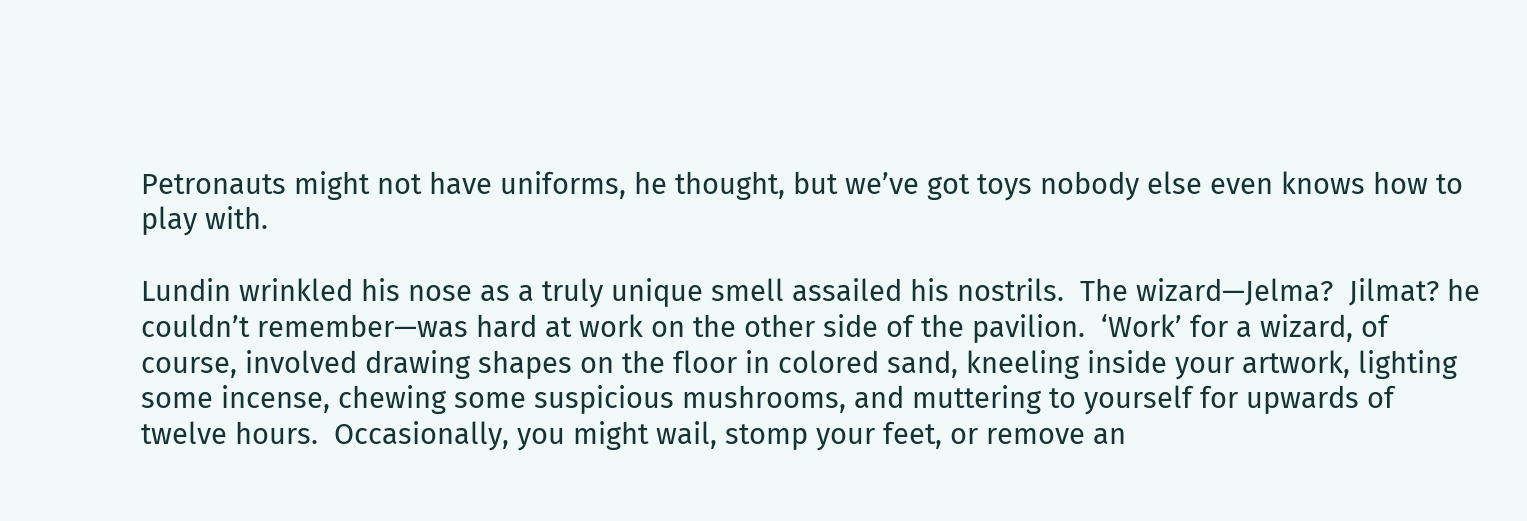Petronauts might not have uniforms, he thought, but we’ve got toys nobody else even knows how to play with.

Lundin wrinkled his nose as a truly unique smell assailed his nostrils.  The wizard—Jelma?  Jilmat? he couldn’t remember—was hard at work on the other side of the pavilion.  ‘Work’ for a wizard, of course, involved drawing shapes on the floor in colored sand, kneeling inside your artwork, lighting some incense, chewing some suspicious mushrooms, and muttering to yourself for upwards of twelve hours.  Occasionally, you might wail, stomp your feet, or remove an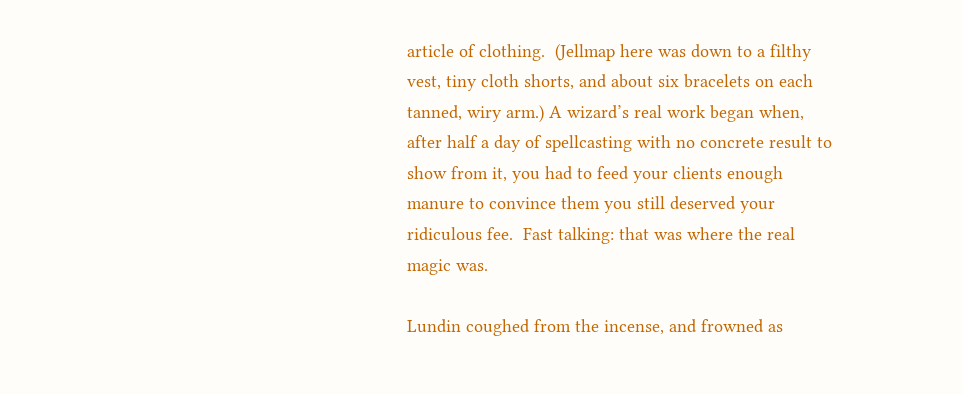article of clothing.  (Jellmap here was down to a filthy vest, tiny cloth shorts, and about six bracelets on each tanned, wiry arm.) A wizard’s real work began when, after half a day of spellcasting with no concrete result to show from it, you had to feed your clients enough manure to convince them you still deserved your ridiculous fee.  Fast talking: that was where the real magic was.

Lundin coughed from the incense, and frowned as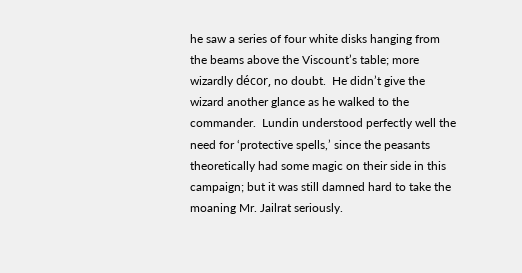he saw a series of four white disks hanging from the beams above the Viscount’s table; more wizardly décor, no doubt.  He didn’t give the wizard another glance as he walked to the commander.  Lundin understood perfectly well the need for ‘protective spells,’ since the peasants theoretically had some magic on their side in this campaign; but it was still damned hard to take the moaning Mr. Jailrat seriously.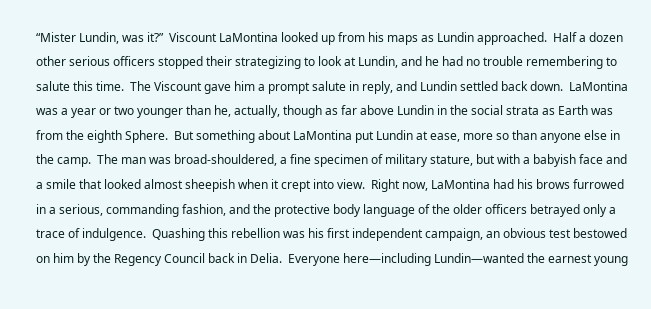“Mister Lundin, was it?”  Viscount LaMontina looked up from his maps as Lundin approached.  Half a dozen other serious officers stopped their strategizing to look at Lundin, and he had no trouble remembering to salute this time.  The Viscount gave him a prompt salute in reply, and Lundin settled back down.  LaMontina was a year or two younger than he, actually, though as far above Lundin in the social strata as Earth was from the eighth Sphere.  But something about LaMontina put Lundin at ease, more so than anyone else in the camp.  The man was broad-shouldered, a fine specimen of military stature, but with a babyish face and a smile that looked almost sheepish when it crept into view.  Right now, LaMontina had his brows furrowed in a serious, commanding fashion, and the protective body language of the older officers betrayed only a trace of indulgence.  Quashing this rebellion was his first independent campaign, an obvious test bestowed on him by the Regency Council back in Delia.  Everyone here—including Lundin—wanted the earnest young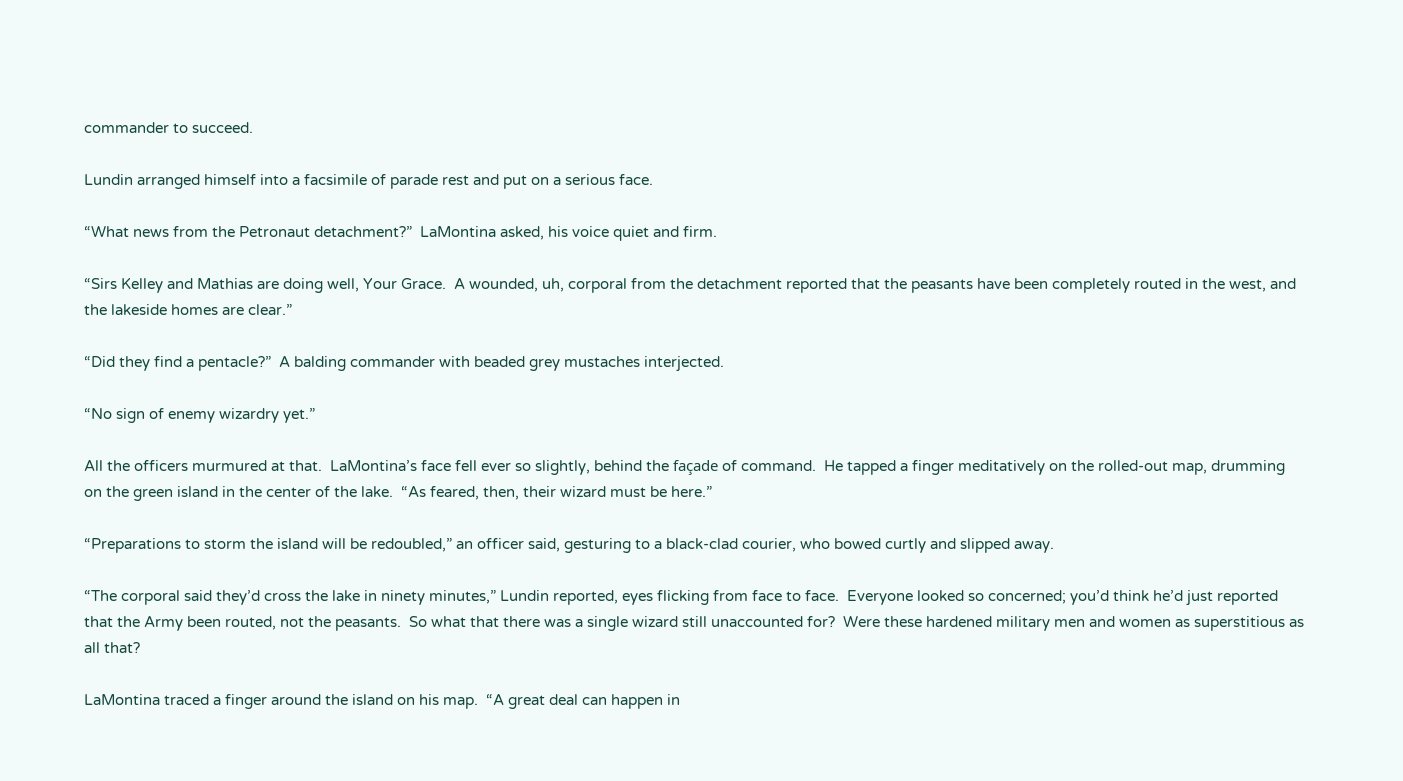commander to succeed.

Lundin arranged himself into a facsimile of parade rest and put on a serious face.

“What news from the Petronaut detachment?”  LaMontina asked, his voice quiet and firm.

“Sirs Kelley and Mathias are doing well, Your Grace.  A wounded, uh, corporal from the detachment reported that the peasants have been completely routed in the west, and the lakeside homes are clear.”

“Did they find a pentacle?”  A balding commander with beaded grey mustaches interjected.

“No sign of enemy wizardry yet.”

All the officers murmured at that.  LaMontina’s face fell ever so slightly, behind the façade of command.  He tapped a finger meditatively on the rolled-out map, drumming on the green island in the center of the lake.  “As feared, then, their wizard must be here.”

“Preparations to storm the island will be redoubled,” an officer said, gesturing to a black-clad courier, who bowed curtly and slipped away.

“The corporal said they’d cross the lake in ninety minutes,” Lundin reported, eyes flicking from face to face.  Everyone looked so concerned; you’d think he’d just reported that the Army been routed, not the peasants.  So what that there was a single wizard still unaccounted for?  Were these hardened military men and women as superstitious as all that?

LaMontina traced a finger around the island on his map.  “A great deal can happen in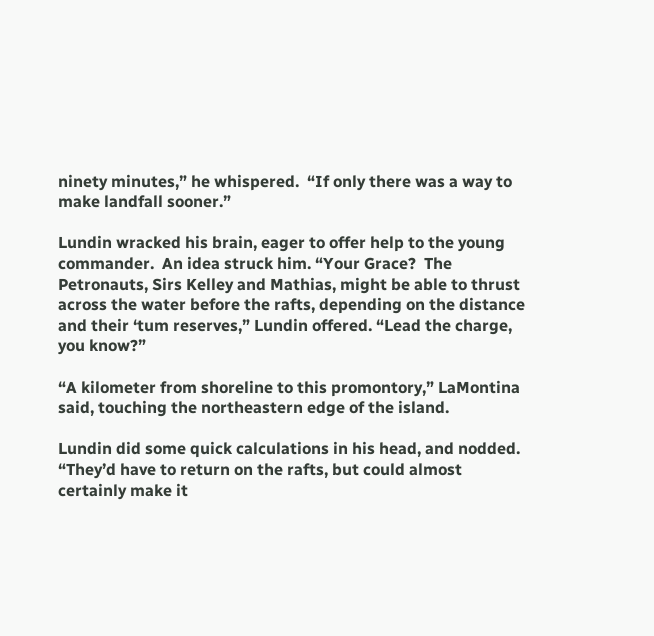ninety minutes,” he whispered.  “If only there was a way to make landfall sooner.”

Lundin wracked his brain, eager to offer help to the young commander.  An idea struck him. “Your Grace?  The Petronauts, Sirs Kelley and Mathias, might be able to thrust across the water before the rafts, depending on the distance and their ‘tum reserves,” Lundin offered. “Lead the charge, you know?”

“A kilometer from shoreline to this promontory,” LaMontina said, touching the northeastern edge of the island.

Lundin did some quick calculations in his head, and nodded.  “They’d have to return on the rafts, but could almost certainly make it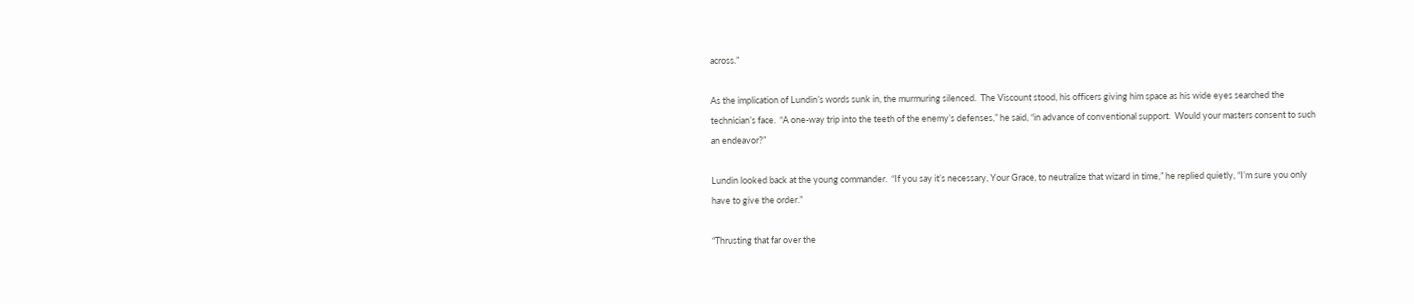across.”

As the implication of Lundin’s words sunk in, the murmuring silenced.  The Viscount stood, his officers giving him space as his wide eyes searched the technician’s face.  “A one-way trip into the teeth of the enemy’s defenses,” he said, “in advance of conventional support.  Would your masters consent to such an endeavor?”

Lundin looked back at the young commander.  “If you say it’s necessary, Your Grace, to neutralize that wizard in time,” he replied quietly, “I’m sure you only have to give the order.”

“Thrusting that far over the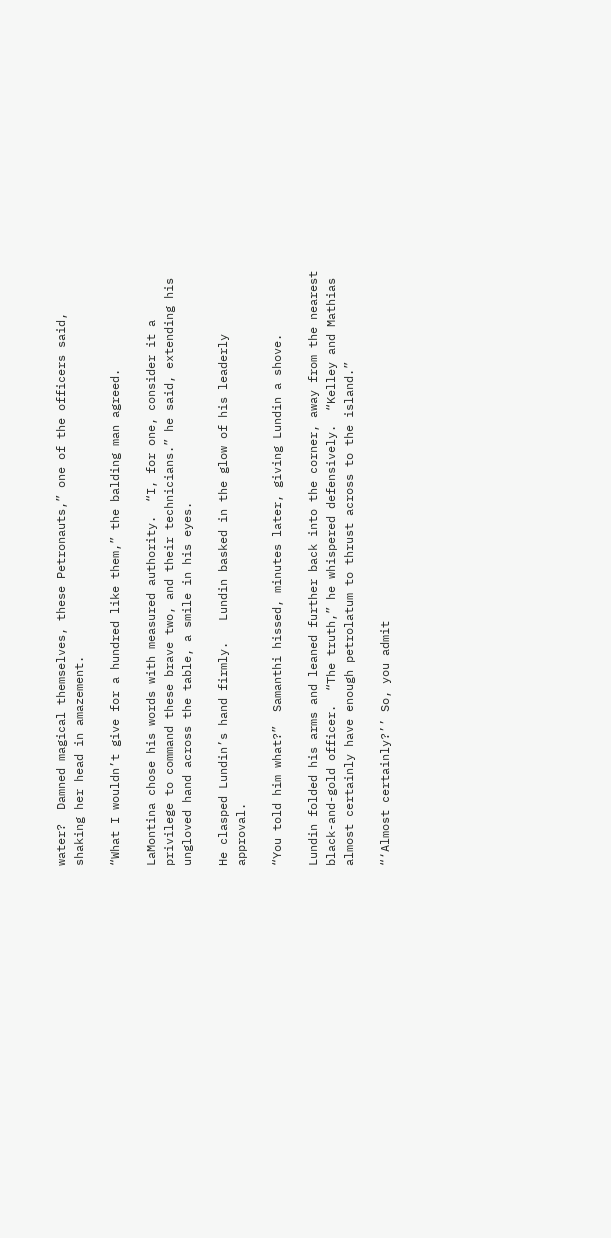water?  Damned magical themselves, these Petronauts,” one of the officers said, shaking her head in amazement.

“What I wouldn’t give for a hundred like them,” the balding man agreed.

LaMontina chose his words with measured authority.  “I, for one, consider it a privilege to command these brave two, and their technicians.” he said, extending his ungloved hand across the table, a smile in his eyes.

He clasped Lundin’s hand firmly.   Lundin basked in the glow of his leaderly approval.

“You told him what?”  Samanthi hissed, minutes later, giving Lundin a shove.

Lundin folded his arms and leaned further back into the corner, away from the nearest black-and-gold officer.  “The truth,” he whispered defensively.  “Kelley and Mathias almost certainly have enough petrolatum to thrust across to the island.”

“‘Almost certainly?’’ So, you admit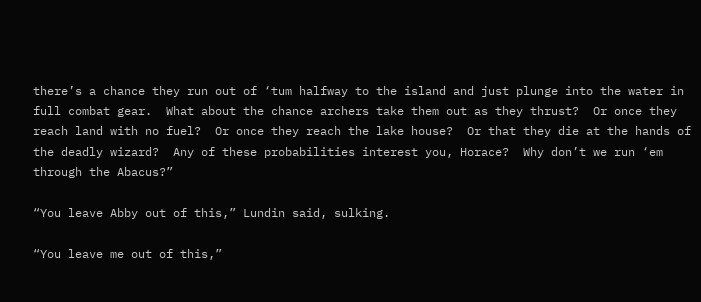there’s a chance they run out of ‘tum halfway to the island and just plunge into the water in full combat gear.  What about the chance archers take them out as they thrust?  Or once they reach land with no fuel?  Or once they reach the lake house?  Or that they die at the hands of the deadly wizard?  Any of these probabilities interest you, Horace?  Why don’t we run ‘em through the Abacus?”

“You leave Abby out of this,” Lundin said, sulking.

“You leave me out of this,”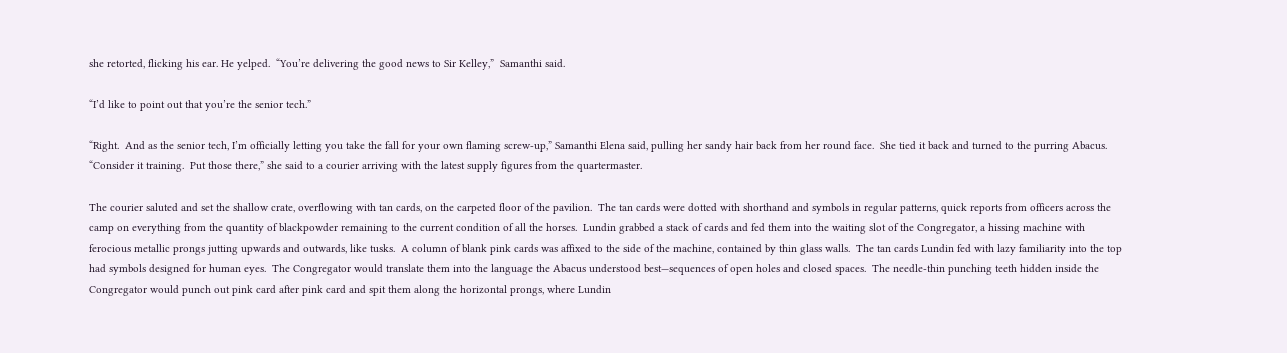she retorted, flicking his ear. He yelped.  “You’re delivering the good news to Sir Kelley,”  Samanthi said.

“I’d like to point out that you’re the senior tech.”

“Right.  And as the senior tech, I’m officially letting you take the fall for your own flaming screw-up,” Samanthi Elena said, pulling her sandy hair back from her round face.  She tied it back and turned to the purring Abacus.  “Consider it training.  Put those there,” she said to a courier arriving with the latest supply figures from the quartermaster.

The courier saluted and set the shallow crate, overflowing with tan cards, on the carpeted floor of the pavilion.  The tan cards were dotted with shorthand and symbols in regular patterns, quick reports from officers across the camp on everything from the quantity of blackpowder remaining to the current condition of all the horses.  Lundin grabbed a stack of cards and fed them into the waiting slot of the Congregator, a hissing machine with ferocious metallic prongs jutting upwards and outwards, like tusks.  A column of blank pink cards was affixed to the side of the machine, contained by thin glass walls.  The tan cards Lundin fed with lazy familiarity into the top had symbols designed for human eyes.  The Congregator would translate them into the language the Abacus understood best—sequences of open holes and closed spaces.  The needle-thin punching teeth hidden inside the Congregator would punch out pink card after pink card and spit them along the horizontal prongs, where Lundin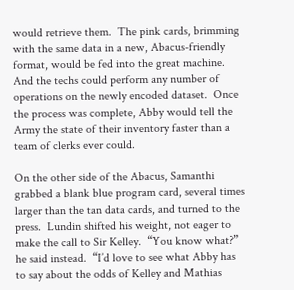would retrieve them.  The pink cards, brimming with the same data in a new, Abacus-friendly format, would be fed into the great machine.  And the techs could perform any number of operations on the newly encoded dataset.  Once the process was complete, Abby would tell the Army the state of their inventory faster than a team of clerks ever could.

On the other side of the Abacus, Samanthi grabbed a blank blue program card, several times larger than the tan data cards, and turned to the press.  Lundin shifted his weight, not eager to make the call to Sir Kelley.  “You know what?” he said instead.  “I’d love to see what Abby has to say about the odds of Kelley and Mathias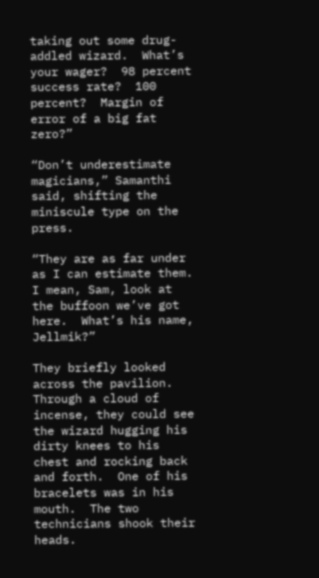taking out some drug-addled wizard.  What’s your wager?  98 percent success rate?  100 percent?  Margin of error of a big fat zero?”

“Don’t underestimate magicians,” Samanthi said, shifting the miniscule type on the press.

“They are as far under as I can estimate them.  I mean, Sam, look at the buffoon we’ve got here.  What’s his name, Jellmik?”

They briefly looked across the pavilion.  Through a cloud of incense, they could see the wizard hugging his dirty knees to his chest and rocking back and forth.  One of his bracelets was in his mouth.  The two technicians shook their heads.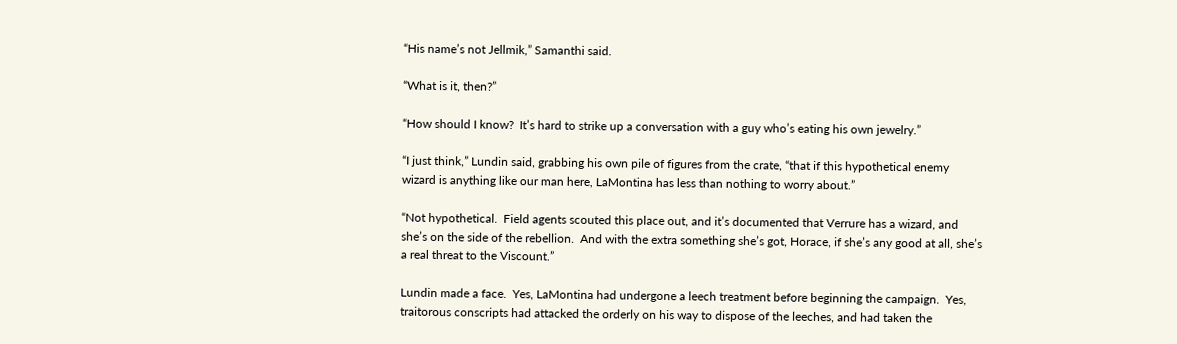“His name’s not Jellmik,” Samanthi said.

“What is it, then?”

“How should I know?  It’s hard to strike up a conversation with a guy who’s eating his own jewelry.”

“I just think,” Lundin said, grabbing his own pile of figures from the crate, “that if this hypothetical enemy wizard is anything like our man here, LaMontina has less than nothing to worry about.”

“Not hypothetical.  Field agents scouted this place out, and it’s documented that Verrure has a wizard, and she’s on the side of the rebellion.  And with the extra something she’s got, Horace, if she’s any good at all, she’s a real threat to the Viscount.”

Lundin made a face.  Yes, LaMontina had undergone a leech treatment before beginning the campaign.  Yes, traitorous conscripts had attacked the orderly on his way to dispose of the leeches, and had taken the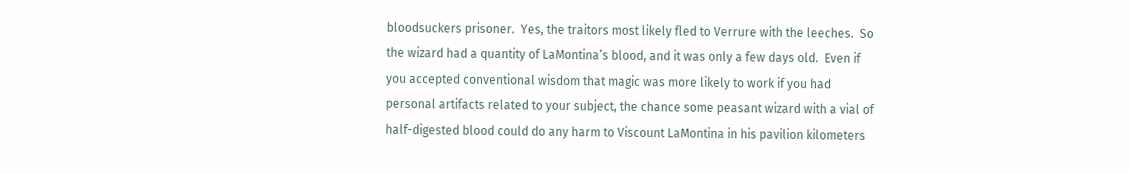bloodsuckers prisoner.  Yes, the traitors most likely fled to Verrure with the leeches.  So the wizard had a quantity of LaMontina’s blood, and it was only a few days old.  Even if you accepted conventional wisdom that magic was more likely to work if you had personal artifacts related to your subject, the chance some peasant wizard with a vial of half-digested blood could do any harm to Viscount LaMontina in his pavilion kilometers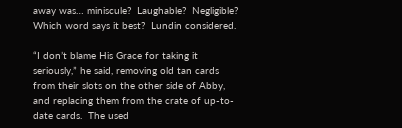away was… miniscule?  Laughable?  Negligible?  Which word says it best?  Lundin considered.

“I don’t blame His Grace for taking it seriously,” he said, removing old tan cards from their slots on the other side of Abby, and replacing them from the crate of up-to-date cards.  The used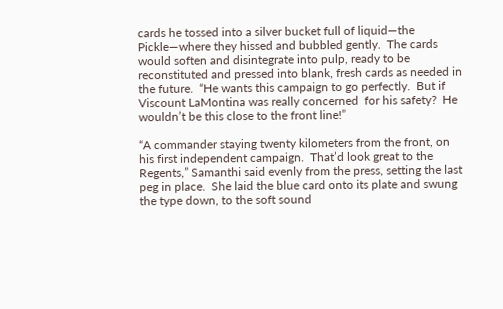cards he tossed into a silver bucket full of liquid—the Pickle—where they hissed and bubbled gently.  The cards would soften and disintegrate into pulp, ready to be reconstituted and pressed into blank, fresh cards as needed in the future.  “He wants this campaign to go perfectly.  But if Viscount LaMontina was really concerned  for his safety?  He wouldn’t be this close to the front line!”

“A commander staying twenty kilometers from the front, on his first independent campaign.  That’d look great to the Regents,” Samanthi said evenly from the press, setting the last peg in place.  She laid the blue card onto its plate and swung the type down, to the soft sound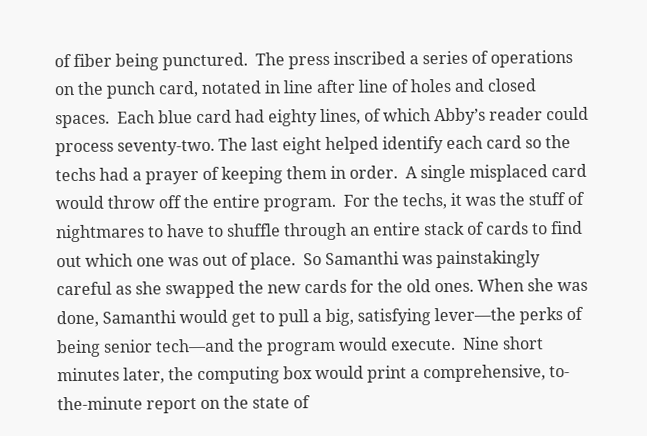of fiber being punctured.  The press inscribed a series of operations on the punch card, notated in line after line of holes and closed spaces.  Each blue card had eighty lines, of which Abby’s reader could process seventy-two. The last eight helped identify each card so the techs had a prayer of keeping them in order.  A single misplaced card would throw off the entire program.  For the techs, it was the stuff of nightmares to have to shuffle through an entire stack of cards to find out which one was out of place.  So Samanthi was painstakingly careful as she swapped the new cards for the old ones. When she was done, Samanthi would get to pull a big, satisfying lever—the perks of being senior tech—and the program would execute.  Nine short minutes later, the computing box would print a comprehensive, to-the-minute report on the state of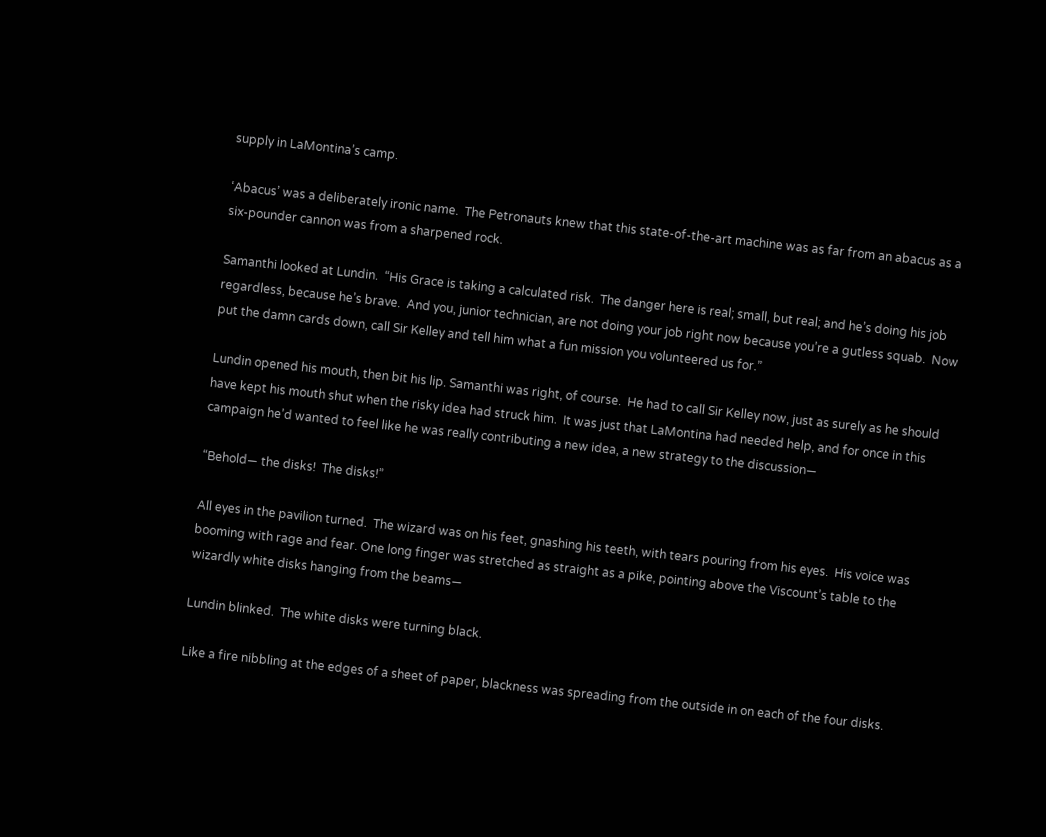supply in LaMontina’s camp.

‘Abacus’ was a deliberately ironic name.  The Petronauts knew that this state-of-the-art machine was as far from an abacus as a six-pounder cannon was from a sharpened rock.

Samanthi looked at Lundin.  “His Grace is taking a calculated risk.  The danger here is real; small, but real; and he’s doing his job regardless, because he’s brave.  And you, junior technician, are not doing your job right now because you’re a gutless squab.  Now put the damn cards down, call Sir Kelley and tell him what a fun mission you volunteered us for.”

Lundin opened his mouth, then bit his lip. Samanthi was right, of course.  He had to call Sir Kelley now, just as surely as he should have kept his mouth shut when the risky idea had struck him.  It was just that LaMontina had needed help, and for once in this campaign he’d wanted to feel like he was really contributing a new idea, a new strategy to the discussion—

“Behold— the disks!  The disks!”

All eyes in the pavilion turned.  The wizard was on his feet, gnashing his teeth, with tears pouring from his eyes.  His voice was booming with rage and fear. One long finger was stretched as straight as a pike, pointing above the Viscount’s table to the wizardly white disks hanging from the beams—

Lundin blinked.  The white disks were turning black.

Like a fire nibbling at the edges of a sheet of paper, blackness was spreading from the outside in on each of the four disks.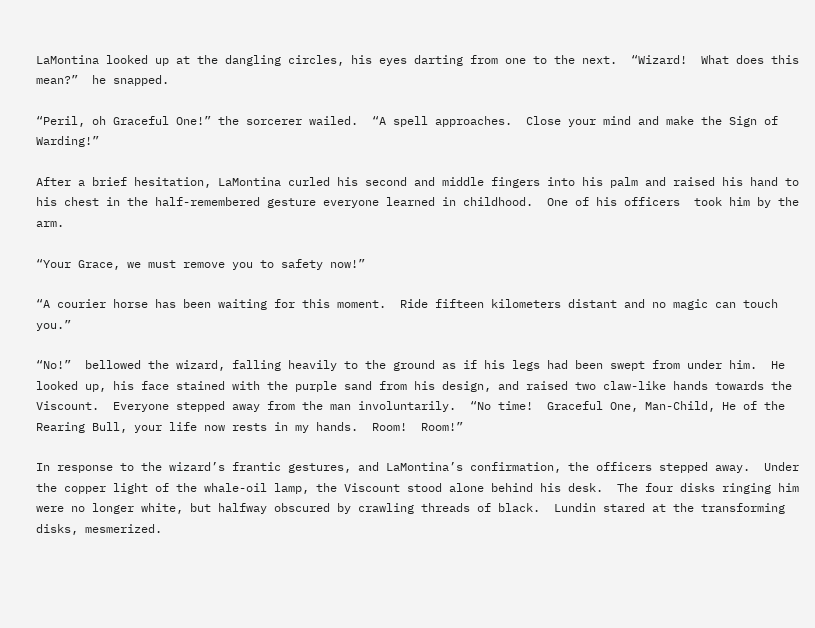LaMontina looked up at the dangling circles, his eyes darting from one to the next.  “Wizard!  What does this mean?”  he snapped.

“Peril, oh Graceful One!” the sorcerer wailed.  “A spell approaches.  Close your mind and make the Sign of Warding!”

After a brief hesitation, LaMontina curled his second and middle fingers into his palm and raised his hand to his chest in the half-remembered gesture everyone learned in childhood.  One of his officers  took him by the arm.

“Your Grace, we must remove you to safety now!”

“A courier horse has been waiting for this moment.  Ride fifteen kilometers distant and no magic can touch you.”

“No!”  bellowed the wizard, falling heavily to the ground as if his legs had been swept from under him.  He looked up, his face stained with the purple sand from his design, and raised two claw-like hands towards the Viscount.  Everyone stepped away from the man involuntarily.  “No time!  Graceful One, Man-Child, He of the Rearing Bull, your life now rests in my hands.  Room!  Room!”

In response to the wizard’s frantic gestures, and LaMontina’s confirmation, the officers stepped away.  Under the copper light of the whale-oil lamp, the Viscount stood alone behind his desk.  The four disks ringing him were no longer white, but halfway obscured by crawling threads of black.  Lundin stared at the transforming disks, mesmerized.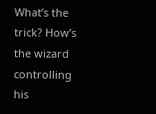What’s the trick? How’s the wizard controlling his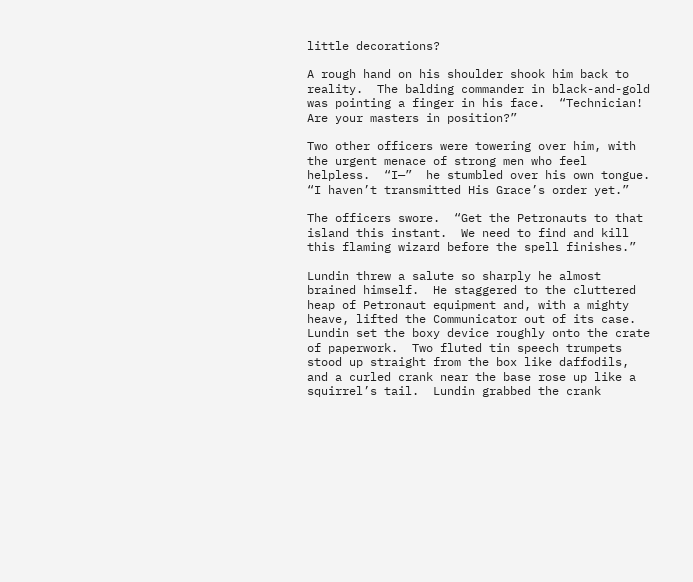little decorations?

A rough hand on his shoulder shook him back to reality.  The balding commander in black-and-gold was pointing a finger in his face.  “Technician!  Are your masters in position?”

Two other officers were towering over him, with the urgent menace of strong men who feel helpless.  “I—”  he stumbled over his own tongue.  “I haven’t transmitted His Grace’s order yet.”

The officers swore.  “Get the Petronauts to that island this instant.  We need to find and kill this flaming wizard before the spell finishes.”

Lundin threw a salute so sharply he almost brained himself.  He staggered to the cluttered heap of Petronaut equipment and, with a mighty heave, lifted the Communicator out of its case.  Lundin set the boxy device roughly onto the crate of paperwork.  Two fluted tin speech trumpets stood up straight from the box like daffodils, and a curled crank near the base rose up like a squirrel’s tail.  Lundin grabbed the crank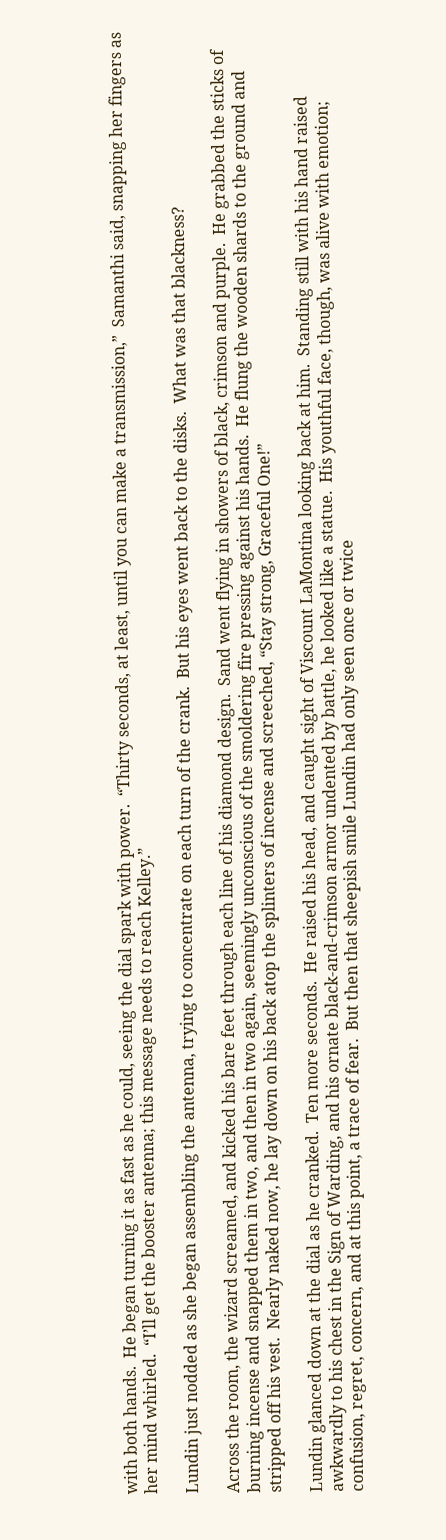with both hands.  He began turning it as fast as he could, seeing the dial spark with power.  “Thirty seconds, at least, until you can make a transmission,”  Samanthi said, snapping her fingers as her mind whirled.  “I’ll get the booster antenna; this message needs to reach Kelley.”

Lundin just nodded as she began assembling the antenna, trying to concentrate on each turn of the crank.  But his eyes went back to the disks.  What was that blackness?

Across the room, the wizard screamed, and kicked his bare feet through each line of his diamond design.  Sand went flying in showers of black, crimson and purple.  He grabbed the sticks of burning incense and snapped them in two, and then in two again, seemingly unconscious of the smoldering fire pressing against his hands.  He flung the wooden shards to the ground and stripped off his vest.  Nearly naked now, he lay down on his back atop the splinters of incense and screeched, “Stay strong, Graceful One!”

Lundin glanced down at the dial as he cranked.  Ten more seconds.  He raised his head, and caught sight of Viscount LaMontina looking back at him.  Standing still with his hand raised awkwardly to his chest in the Sign of Warding, and his ornate black-and-crimson armor undented by battle, he looked like a statue.  His youthful face, though, was alive with emotion; confusion, regret, concern, and at this point, a trace of fear.  But then that sheepish smile Lundin had only seen once or twice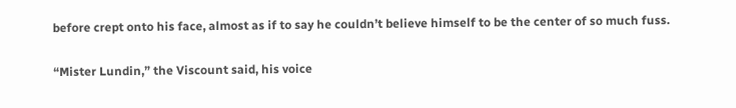before crept onto his face, almost as if to say he couldn’t believe himself to be the center of so much fuss.

“Mister Lundin,” the Viscount said, his voice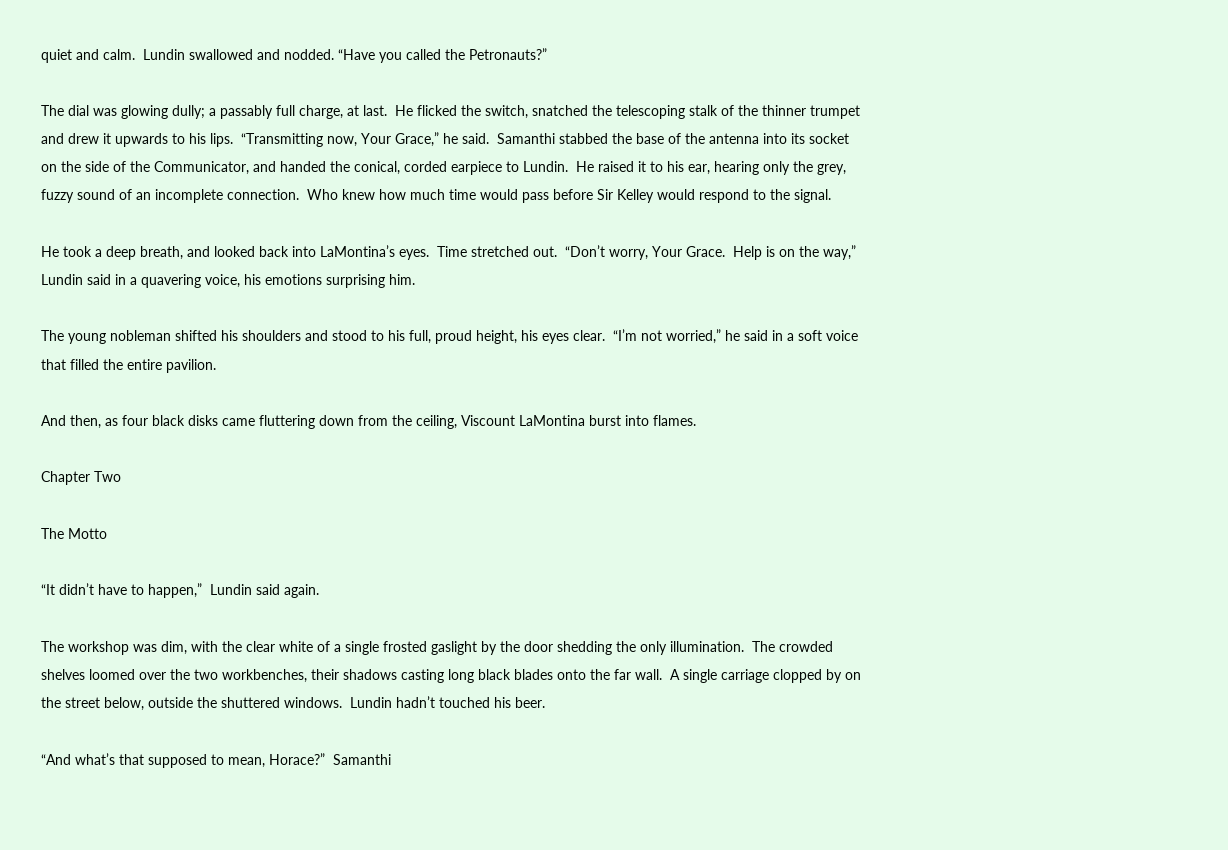quiet and calm.  Lundin swallowed and nodded. “Have you called the Petronauts?”

The dial was glowing dully; a passably full charge, at last.  He flicked the switch, snatched the telescoping stalk of the thinner trumpet and drew it upwards to his lips.  “Transmitting now, Your Grace,” he said.  Samanthi stabbed the base of the antenna into its socket on the side of the Communicator, and handed the conical, corded earpiece to Lundin.  He raised it to his ear, hearing only the grey, fuzzy sound of an incomplete connection.  Who knew how much time would pass before Sir Kelley would respond to the signal.

He took a deep breath, and looked back into LaMontina’s eyes.  Time stretched out.  “Don’t worry, Your Grace.  Help is on the way,” Lundin said in a quavering voice, his emotions surprising him.

The young nobleman shifted his shoulders and stood to his full, proud height, his eyes clear.  “I’m not worried,” he said in a soft voice that filled the entire pavilion.

And then, as four black disks came fluttering down from the ceiling, Viscount LaMontina burst into flames.

Chapter Two

The Motto

“It didn’t have to happen,”  Lundin said again.

The workshop was dim, with the clear white of a single frosted gaslight by the door shedding the only illumination.  The crowded shelves loomed over the two workbenches, their shadows casting long black blades onto the far wall.  A single carriage clopped by on the street below, outside the shuttered windows.  Lundin hadn’t touched his beer.

“And what’s that supposed to mean, Horace?”  Samanthi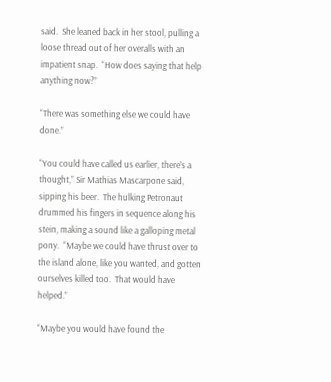said.  She leaned back in her stool, pulling a loose thread out of her overalls with an impatient snap.  “How does saying that help anything now?”

“There was something else we could have done.”

“You could have called us earlier, there’s a thought,” Sir Mathias Mascarpone said, sipping his beer.  The hulking Petronaut drummed his fingers in sequence along his stein, making a sound like a galloping metal pony.  “Maybe we could have thrust over to the island alone, like you wanted, and gotten ourselves killed too.  That would have helped.”

“Maybe you would have found the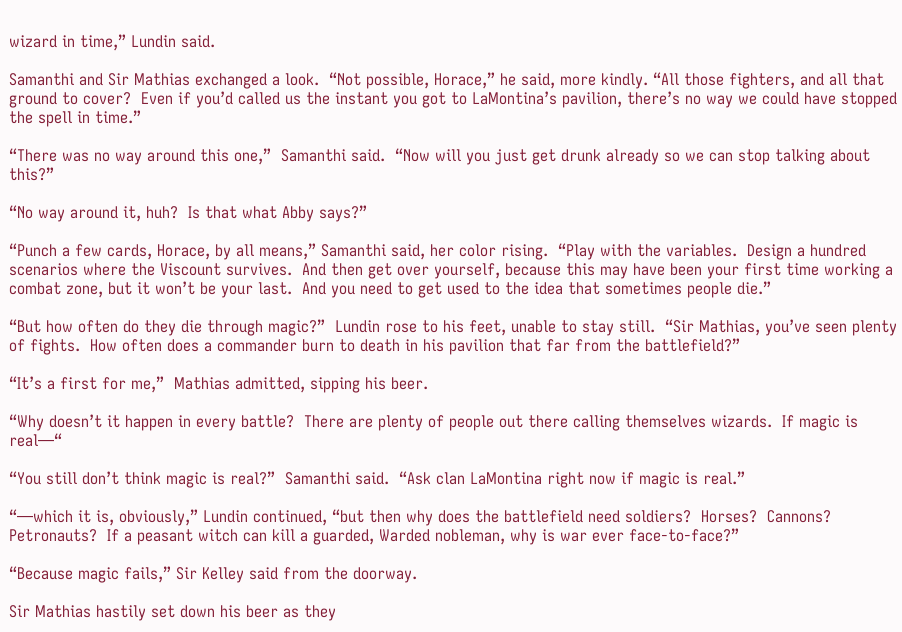wizard in time,” Lundin said.

Samanthi and Sir Mathias exchanged a look.  “Not possible, Horace,” he said, more kindly. “All those fighters, and all that ground to cover?  Even if you’d called us the instant you got to LaMontina’s pavilion, there’s no way we could have stopped the spell in time.”

“There was no way around this one,”  Samanthi said.  “Now will you just get drunk already so we can stop talking about this?”

“No way around it, huh?  Is that what Abby says?”

“Punch a few cards, Horace, by all means,” Samanthi said, her color rising.  “Play with the variables.  Design a hundred scenarios where the Viscount survives.  And then get over yourself, because this may have been your first time working a combat zone, but it won’t be your last.  And you need to get used to the idea that sometimes people die.”

“But how often do they die through magic?”  Lundin rose to his feet, unable to stay still.  “Sir Mathias, you’ve seen plenty of fights.  How often does a commander burn to death in his pavilion that far from the battlefield?”

“It’s a first for me,”  Mathias admitted, sipping his beer.

“Why doesn’t it happen in every battle?  There are plenty of people out there calling themselves wizards.  If magic is real—“

“You still don’t think magic is real?”  Samanthi said.  “Ask clan LaMontina right now if magic is real.”

“—which it is, obviously,” Lundin continued, “but then why does the battlefield need soldiers?  Horses?  Cannons?  Petronauts?  If a peasant witch can kill a guarded, Warded nobleman, why is war ever face-to-face?”

“Because magic fails,” Sir Kelley said from the doorway.

Sir Mathias hastily set down his beer as they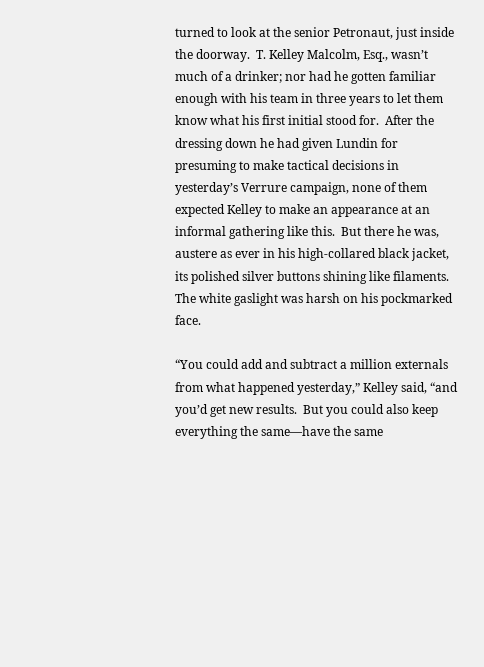turned to look at the senior Petronaut, just inside the doorway.  T. Kelley Malcolm, Esq., wasn’t much of a drinker; nor had he gotten familiar enough with his team in three years to let them know what his first initial stood for.  After the dressing down he had given Lundin for presuming to make tactical decisions in yesterday’s Verrure campaign, none of them expected Kelley to make an appearance at an informal gathering like this.  But there he was, austere as ever in his high-collared black jacket, its polished silver buttons shining like filaments. The white gaslight was harsh on his pockmarked face.

“You could add and subtract a million externals from what happened yesterday,” Kelley said, “and you’d get new results.  But you could also keep everything the same—have the same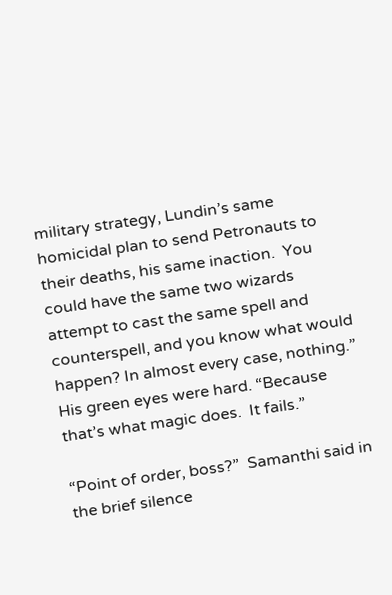military strategy, Lundin’s same homicidal plan to send Petronauts to their deaths, his same inaction.  You could have the same two wizards attempt to cast the same spell and counterspell, and you know what would happen? In almost every case, nothing.”  His green eyes were hard. “Because that’s what magic does.  It fails.”

“Point of order, boss?”  Samanthi said in the brief silence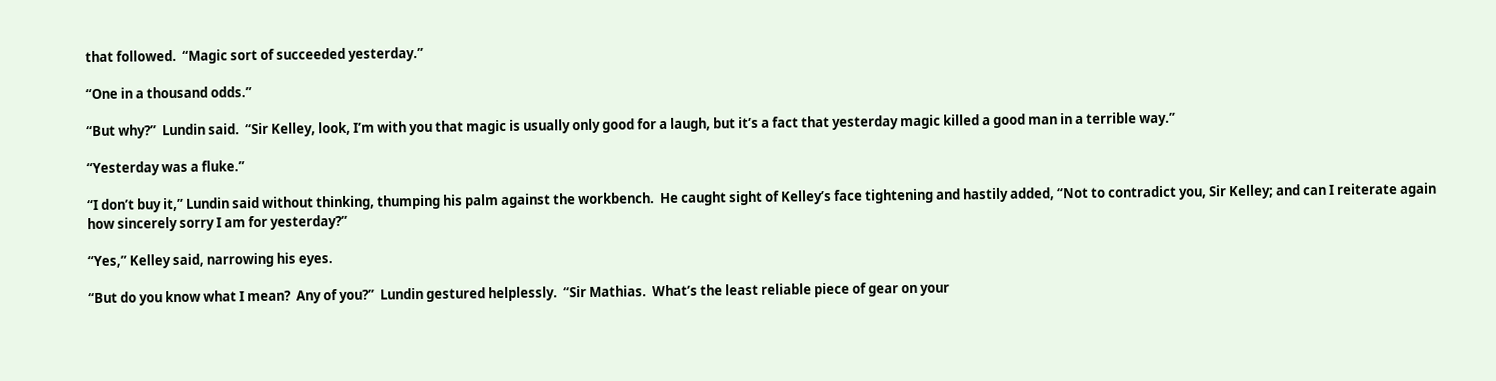that followed.  “Magic sort of succeeded yesterday.”

“One in a thousand odds.”

“But why?”  Lundin said.  “Sir Kelley, look, I’m with you that magic is usually only good for a laugh, but it’s a fact that yesterday magic killed a good man in a terrible way.”

“Yesterday was a fluke.”

“I don’t buy it,” Lundin said without thinking, thumping his palm against the workbench.  He caught sight of Kelley’s face tightening and hastily added, “Not to contradict you, Sir Kelley; and can I reiterate again how sincerely sorry I am for yesterday?”

“Yes,” Kelley said, narrowing his eyes.

“But do you know what I mean?  Any of you?”  Lundin gestured helplessly.  “Sir Mathias.  What’s the least reliable piece of gear on your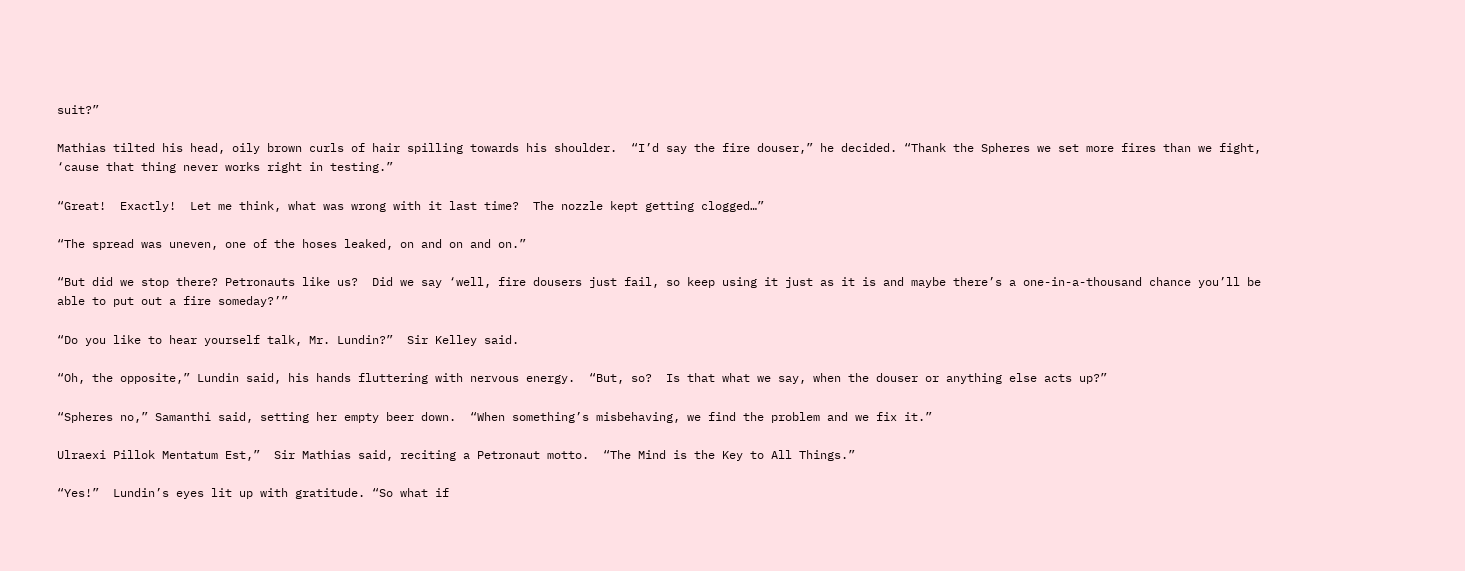suit?”

Mathias tilted his head, oily brown curls of hair spilling towards his shoulder.  “I’d say the fire douser,” he decided. “Thank the Spheres we set more fires than we fight, ‘cause that thing never works right in testing.”

“Great!  Exactly!  Let me think, what was wrong with it last time?  The nozzle kept getting clogged…”

“The spread was uneven, one of the hoses leaked, on and on and on.”

“But did we stop there? Petronauts like us?  Did we say ‘well, fire dousers just fail, so keep using it just as it is and maybe there’s a one-in-a-thousand chance you’ll be able to put out a fire someday?’”

“Do you like to hear yourself talk, Mr. Lundin?”  Sir Kelley said.

“Oh, the opposite,” Lundin said, his hands fluttering with nervous energy.  “But, so?  Is that what we say, when the douser or anything else acts up?”

“Spheres no,” Samanthi said, setting her empty beer down.  “When something’s misbehaving, we find the problem and we fix it.”

Ulraexi Pillok Mentatum Est,”  Sir Mathias said, reciting a Petronaut motto.  “The Mind is the Key to All Things.”

“Yes!”  Lundin’s eyes lit up with gratitude. “So what if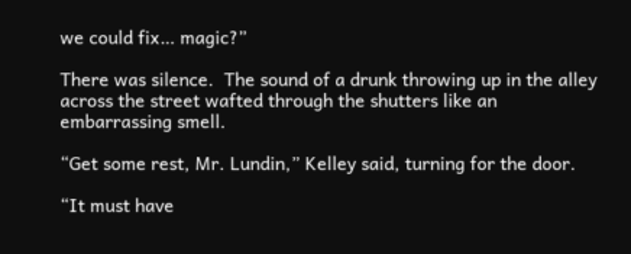we could fix… magic?”

There was silence.  The sound of a drunk throwing up in the alley across the street wafted through the shutters like an embarrassing smell.

“Get some rest, Mr. Lundin,” Kelley said, turning for the door.

“It must have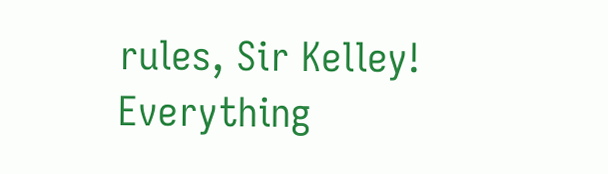rules, Sir Kelley!  Everything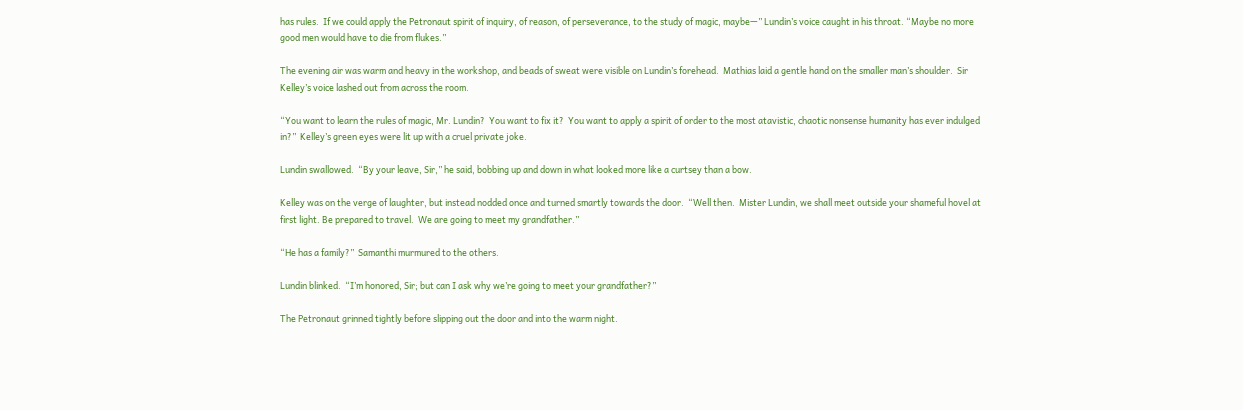has rules.  If we could apply the Petronaut spirit of inquiry, of reason, of perseverance, to the study of magic, maybe—” Lundin’s voice caught in his throat. “Maybe no more good men would have to die from flukes.”

The evening air was warm and heavy in the workshop, and beads of sweat were visible on Lundin’s forehead.  Mathias laid a gentle hand on the smaller man’s shoulder.  Sir Kelley’s voice lashed out from across the room.

“You want to learn the rules of magic, Mr. Lundin?  You want to fix it?  You want to apply a spirit of order to the most atavistic, chaotic nonsense humanity has ever indulged in?”  Kelley’s green eyes were lit up with a cruel private joke.

Lundin swallowed.  “By your leave, Sir,” he said, bobbing up and down in what looked more like a curtsey than a bow.

Kelley was on the verge of laughter, but instead nodded once and turned smartly towards the door.  “Well then.  Mister Lundin, we shall meet outside your shameful hovel at first light. Be prepared to travel.  We are going to meet my grandfather.”

“He has a family?”  Samanthi murmured to the others.

Lundin blinked.  “I’m honored, Sir; but can I ask why we’re going to meet your grandfather?”

The Petronaut grinned tightly before slipping out the door and into the warm night.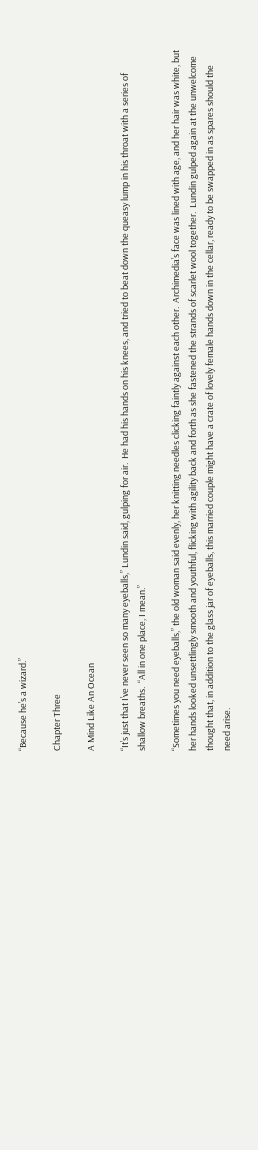“Because he’s a wizard.”

Chapter Three

A Mind Like An Ocean

“It’s just that I’ve never seen so many eyeballs,” Lundin said, gulping for air.  He had his hands on his knees, and tried to beat down the queasy lump in his throat with a series of shallow breaths.  “All in one place, I mean.”

“Sometimes you need eyeballs,” the old woman said evenly, her knitting needles clicking faintly against each other.  Archimedia’s face was lined with age, and her hair was white, but her hands looked unsettlingly smooth and youthful, flicking with agility back and forth as she fastened the strands of scarlet wool together.  Lundin gulped again at the unwelcome thought that, in addition to the glass jar of eyeballs, this married couple might have a crate of lovely female hands down in the cellar, ready to be swapped in as spares should the need arise.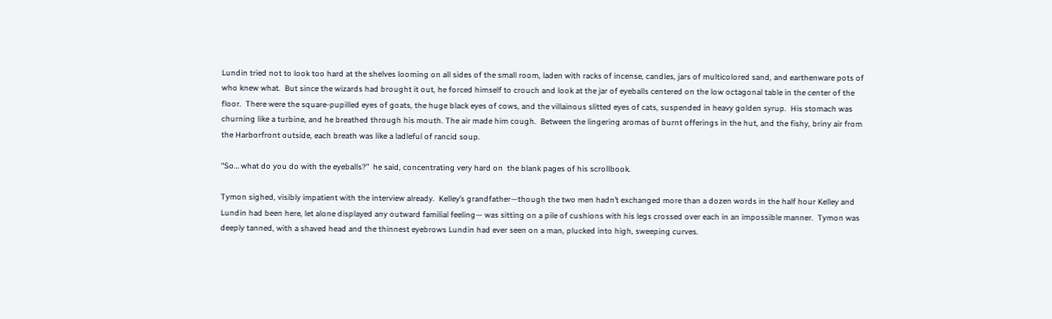Lundin tried not to look too hard at the shelves looming on all sides of the small room, laden with racks of incense, candles, jars of multicolored sand, and earthenware pots of who knew what.  But since the wizards had brought it out, he forced himself to crouch and look at the jar of eyeballs centered on the low octagonal table in the center of the floor.  There were the square-pupilled eyes of goats, the huge black eyes of cows, and the villainous slitted eyes of cats, suspended in heavy golden syrup.  His stomach was churning like a turbine, and he breathed through his mouth. The air made him cough.  Between the lingering aromas of burnt offerings in the hut, and the fishy, briny air from the Harborfront outside, each breath was like a ladleful of rancid soup.

“So… what do you do with the eyeballs?”  he said, concentrating very hard on  the blank pages of his scrollbook.

Tymon sighed, visibly impatient with the interview already.  Kelley’s grandfather—though the two men hadn’t exchanged more than a dozen words in the half hour Kelley and Lundin had been here, let alone displayed any outward familial feeling— was sitting on a pile of cushions with his legs crossed over each in an impossible manner.  Tymon was deeply tanned, with a shaved head and the thinnest eyebrows Lundin had ever seen on a man, plucked into high, sweeping curves.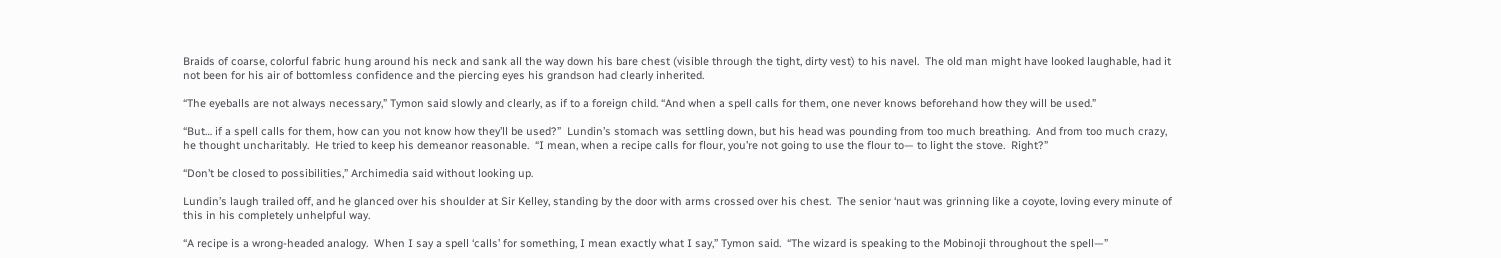Braids of coarse, colorful fabric hung around his neck and sank all the way down his bare chest (visible through the tight, dirty vest) to his navel.  The old man might have looked laughable, had it not been for his air of bottomless confidence and the piercing eyes his grandson had clearly inherited.

“The eyeballs are not always necessary,” Tymon said slowly and clearly, as if to a foreign child. “And when a spell calls for them, one never knows beforehand how they will be used.”

“But… if a spell calls for them, how can you not know how they’ll be used?”  Lundin’s stomach was settling down, but his head was pounding from too much breathing.  And from too much crazy, he thought uncharitably.  He tried to keep his demeanor reasonable.  “I mean, when a recipe calls for flour, you’re not going to use the flour to— to light the stove.  Right?”

“Don’t be closed to possibilities,” Archimedia said without looking up.

Lundin’s laugh trailed off, and he glanced over his shoulder at Sir Kelley, standing by the door with arms crossed over his chest.  The senior ‘naut was grinning like a coyote, loving every minute of this in his completely unhelpful way.

“A recipe is a wrong-headed analogy.  When I say a spell ‘calls’ for something, I mean exactly what I say,” Tymon said.  “The wizard is speaking to the Mobinoji throughout the spell—”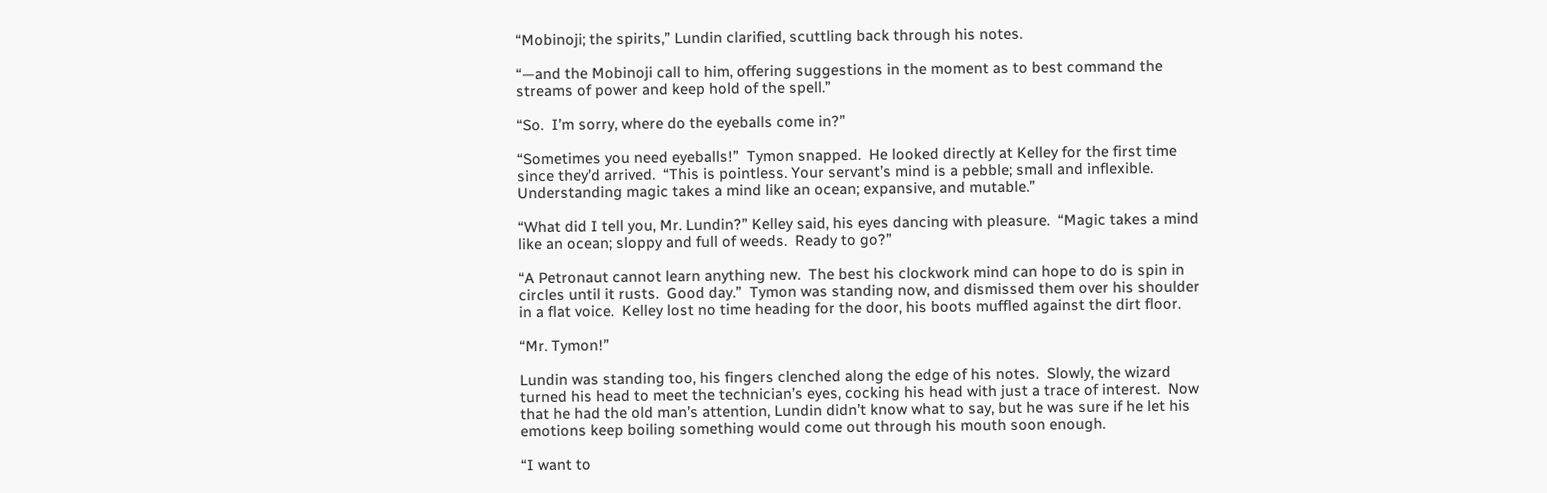“Mobinoji; the spirits,” Lundin clarified, scuttling back through his notes.

“—and the Mobinoji call to him, offering suggestions in the moment as to best command the streams of power and keep hold of the spell.”

“So.  I’m sorry, where do the eyeballs come in?”

“Sometimes you need eyeballs!”  Tymon snapped.  He looked directly at Kelley for the first time since they’d arrived.  “This is pointless. Your servant’s mind is a pebble; small and inflexible.  Understanding magic takes a mind like an ocean; expansive, and mutable.”

“What did I tell you, Mr. Lundin?” Kelley said, his eyes dancing with pleasure.  “Magic takes a mind like an ocean; sloppy and full of weeds.  Ready to go?”

“A Petronaut cannot learn anything new.  The best his clockwork mind can hope to do is spin in circles until it rusts.  Good day.”  Tymon was standing now, and dismissed them over his shoulder in a flat voice.  Kelley lost no time heading for the door, his boots muffled against the dirt floor.

“Mr. Tymon!”

Lundin was standing too, his fingers clenched along the edge of his notes.  Slowly, the wizard turned his head to meet the technician’s eyes, cocking his head with just a trace of interest.  Now that he had the old man’s attention, Lundin didn’t know what to say, but he was sure if he let his emotions keep boiling something would come out through his mouth soon enough.

“I want to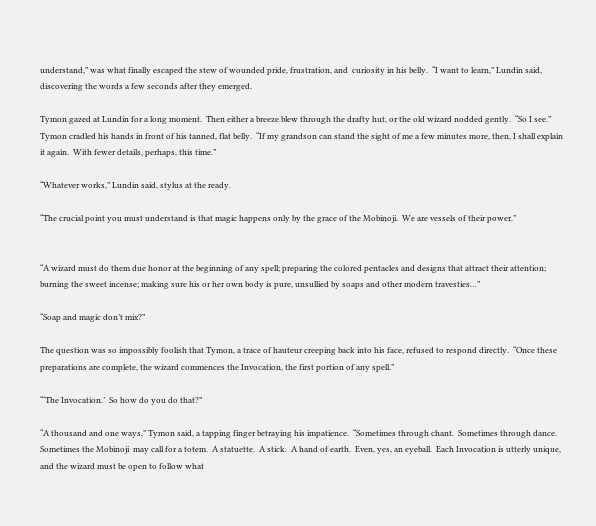understand,” was what finally escaped the stew of wounded pride, frustration, and  curiosity in his belly.  “I want to learn,” Lundin said, discovering the words a few seconds after they emerged.

Tymon gazed at Lundin for a long moment.  Then either a breeze blew through the drafty hut, or the old wizard nodded gently.  “So I see.” Tymon cradled his hands in front of his tanned, flat belly.  “If my grandson can stand the sight of me a few minutes more, then, I shall explain it again.  With fewer details, perhaps, this time.”

“Whatever works,” Lundin said, stylus at the ready.

“The crucial point you must understand is that magic happens only by the grace of the Mobinoji.  We are vessels of their power.”


“A wizard must do them due honor at the beginning of any spell; preparing the colored pentacles and designs that attract their attention; burning the sweet incense; making sure his or her own body is pure, unsullied by soaps and other modern travesties…”

“Soap and magic don’t mix?”

The question was so impossibly foolish that Tymon, a trace of hauteur creeping back into his face, refused to respond directly.  “Once these preparations are complete, the wizard commences the Invocation, the first portion of any spell.”

“‘The Invocation.’  So how do you do that?”

“A thousand and one ways,” Tymon said, a tapping finger betraying his impatience.  “Sometimes through chant.  Sometimes through dance.  Sometimes the Mobinoji  may call for a totem.  A statuette.  A stick.  A hand of earth.  Even, yes, an eyeball.  Each Invocation is utterly unique, and the wizard must be open to follow what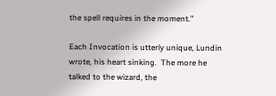the spell requires in the moment.”

Each Invocation is utterly unique, Lundin wrote, his heart sinking.  The more he talked to the wizard, the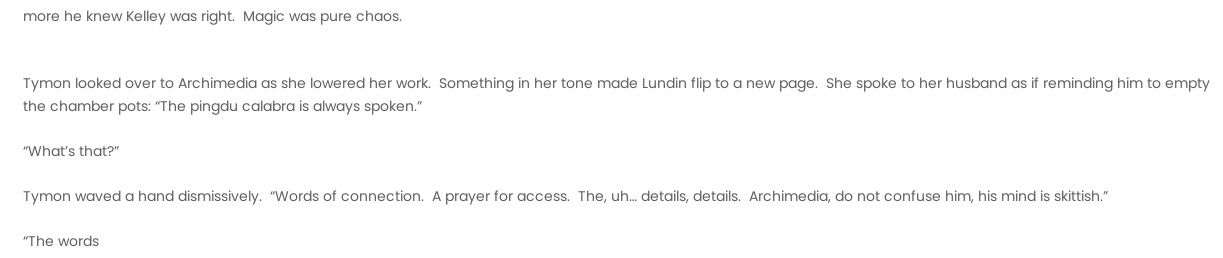more he knew Kelley was right.  Magic was pure chaos.


Tymon looked over to Archimedia as she lowered her work.  Something in her tone made Lundin flip to a new page.  She spoke to her husband as if reminding him to empty the chamber pots: “The pingdu calabra is always spoken.”

“What’s that?”

Tymon waved a hand dismissively.  “Words of connection.  A prayer for access.  The, uh… details, details.  Archimedia, do not confuse him, his mind is skittish.”

“The words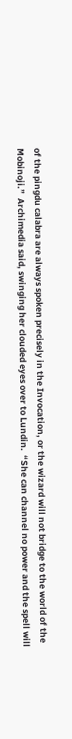of the pingdu calabra are always spoken precisely in the Invocation, or the wizard will not bridge to the world of the Mobinoji.”  Archimedia said, swinging her clouded eyes over to Lundin.  “She can channel no power and the spell will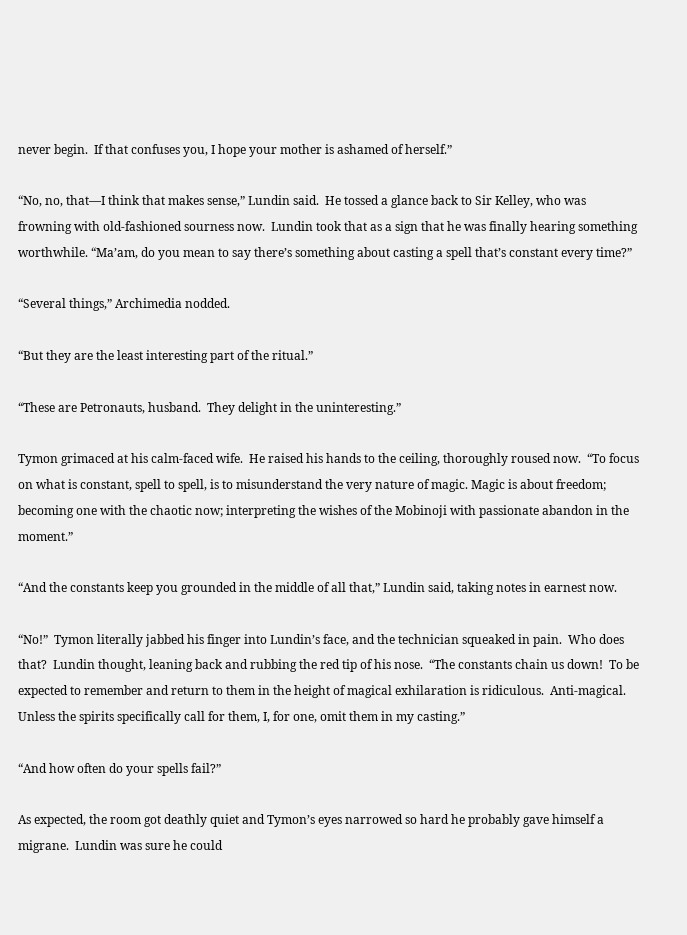never begin.  If that confuses you, I hope your mother is ashamed of herself.”

“No, no, that—I think that makes sense,” Lundin said.  He tossed a glance back to Sir Kelley, who was frowning with old-fashioned sourness now.  Lundin took that as a sign that he was finally hearing something worthwhile. “Ma’am, do you mean to say there’s something about casting a spell that’s constant every time?”

“Several things,” Archimedia nodded.

“But they are the least interesting part of the ritual.”

“These are Petronauts, husband.  They delight in the uninteresting.”

Tymon grimaced at his calm-faced wife.  He raised his hands to the ceiling, thoroughly roused now.  “To focus on what is constant, spell to spell, is to misunderstand the very nature of magic. Magic is about freedom; becoming one with the chaotic now; interpreting the wishes of the Mobinoji with passionate abandon in the moment.”

“And the constants keep you grounded in the middle of all that,” Lundin said, taking notes in earnest now.

“No!”  Tymon literally jabbed his finger into Lundin’s face, and the technician squeaked in pain.  Who does that?  Lundin thought, leaning back and rubbing the red tip of his nose.  “The constants chain us down!  To be expected to remember and return to them in the height of magical exhilaration is ridiculous.  Anti-magical.  Unless the spirits specifically call for them, I, for one, omit them in my casting.”

“And how often do your spells fail?”

As expected, the room got deathly quiet and Tymon’s eyes narrowed so hard he probably gave himself a migrane.  Lundin was sure he could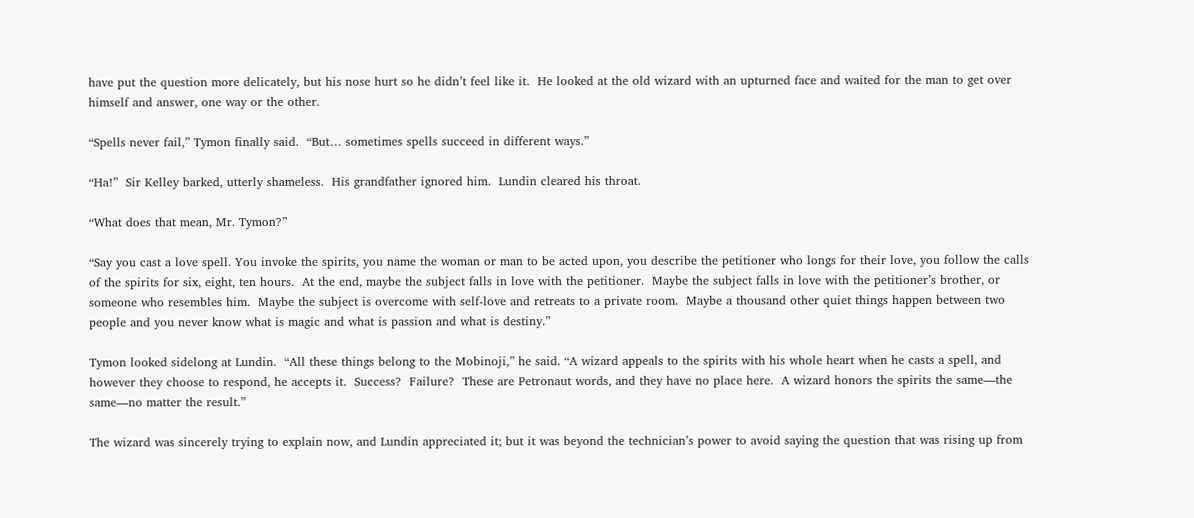have put the question more delicately, but his nose hurt so he didn’t feel like it.  He looked at the old wizard with an upturned face and waited for the man to get over himself and answer, one way or the other.

“Spells never fail,” Tymon finally said.  “But… sometimes spells succeed in different ways.”

“Ha!”  Sir Kelley barked, utterly shameless.  His grandfather ignored him.  Lundin cleared his throat.

“What does that mean, Mr. Tymon?”

“Say you cast a love spell. You invoke the spirits, you name the woman or man to be acted upon, you describe the petitioner who longs for their love, you follow the calls of the spirits for six, eight, ten hours.  At the end, maybe the subject falls in love with the petitioner.  Maybe the subject falls in love with the petitioner’s brother, or someone who resembles him.  Maybe the subject is overcome with self-love and retreats to a private room.  Maybe a thousand other quiet things happen between two people and you never know what is magic and what is passion and what is destiny.”

Tymon looked sidelong at Lundin.  “All these things belong to the Mobinoji,” he said. “A wizard appeals to the spirits with his whole heart when he casts a spell, and however they choose to respond, he accepts it.  Success?  Failure?  These are Petronaut words, and they have no place here.  A wizard honors the spirits the same—the same—no matter the result.”

The wizard was sincerely trying to explain now, and Lundin appreciated it; but it was beyond the technician’s power to avoid saying the question that was rising up from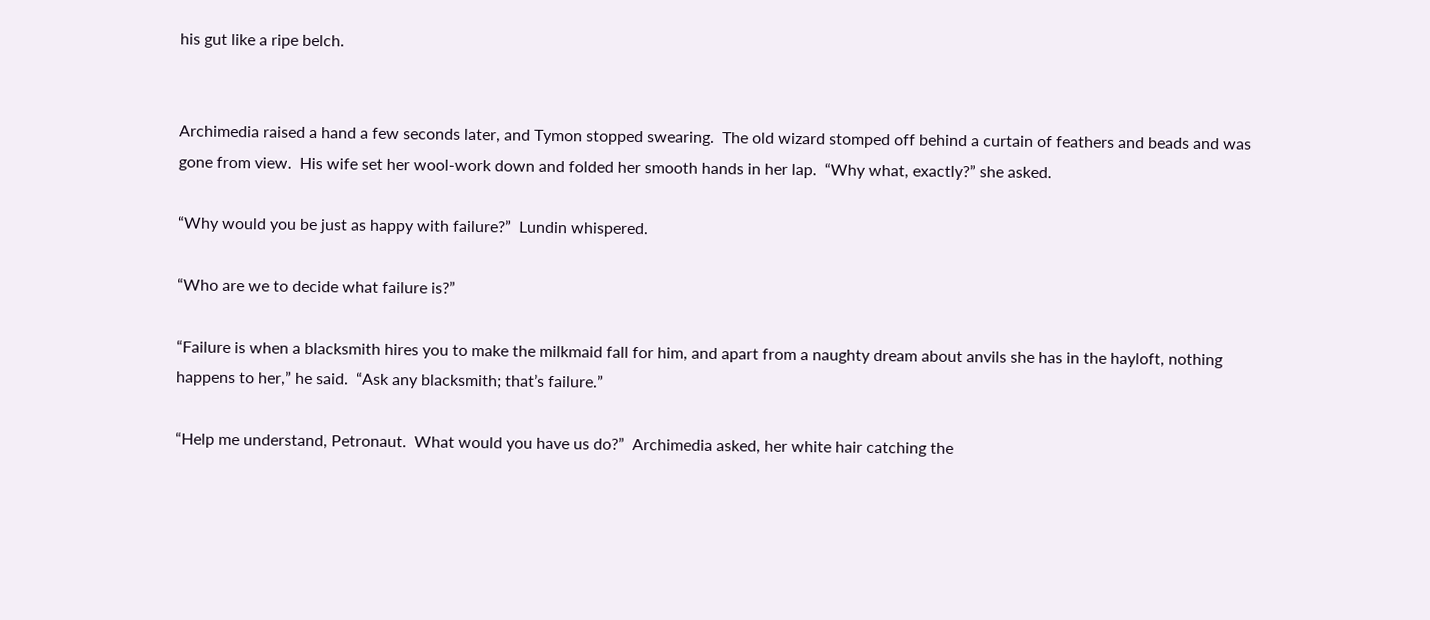his gut like a ripe belch.


Archimedia raised a hand a few seconds later, and Tymon stopped swearing.  The old wizard stomped off behind a curtain of feathers and beads and was gone from view.  His wife set her wool-work down and folded her smooth hands in her lap.  “Why what, exactly?” she asked.

“Why would you be just as happy with failure?”  Lundin whispered.

“Who are we to decide what failure is?”

“Failure is when a blacksmith hires you to make the milkmaid fall for him, and apart from a naughty dream about anvils she has in the hayloft, nothing happens to her,” he said.  “Ask any blacksmith; that’s failure.”

“Help me understand, Petronaut.  What would you have us do?”  Archimedia asked, her white hair catching the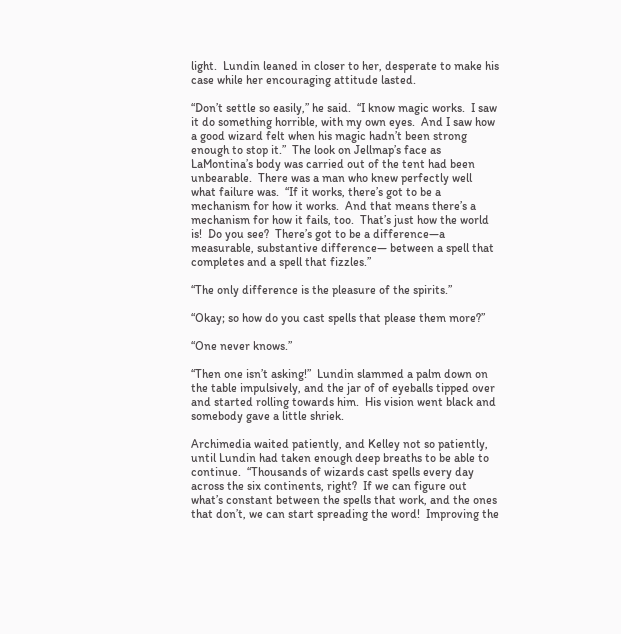light.  Lundin leaned in closer to her, desperate to make his case while her encouraging attitude lasted.

“Don’t settle so easily,” he said.  “I know magic works.  I saw it do something horrible, with my own eyes.  And I saw how a good wizard felt when his magic hadn’t been strong enough to stop it.”  The look on Jellmap’s face as LaMontina’s body was carried out of the tent had been unbearable.  There was a man who knew perfectly well what failure was.  “If it works, there’s got to be a mechanism for how it works.  And that means there’s a mechanism for how it fails, too.  That’s just how the world is!  Do you see?  There’s got to be a difference—a measurable, substantive difference— between a spell that completes and a spell that fizzles.”

“The only difference is the pleasure of the spirits.”

“Okay; so how do you cast spells that please them more?”

“One never knows.”

“Then one isn’t asking!”  Lundin slammed a palm down on the table impulsively, and the jar of of eyeballs tipped over and started rolling towards him.  His vision went black and somebody gave a little shriek.

Archimedia waited patiently, and Kelley not so patiently, until Lundin had taken enough deep breaths to be able to continue.  “Thousands of wizards cast spells every day across the six continents, right?  If we can figure out what’s constant between the spells that work, and the ones that don’t, we can start spreading the word!  Improving the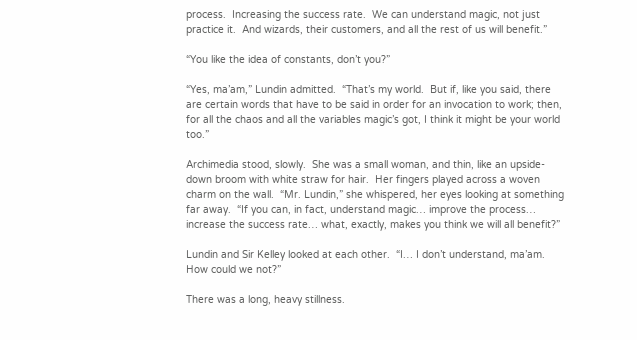process.  Increasing the success rate.  We can understand magic, not just practice it.  And wizards, their customers, and all the rest of us will benefit.”

“You like the idea of constants, don’t you?”

“Yes, ma’am,” Lundin admitted.  “That’s my world.  But if, like you said, there are certain words that have to be said in order for an invocation to work; then, for all the chaos and all the variables magic’s got, I think it might be your world too.”

Archimedia stood, slowly.  She was a small woman, and thin, like an upside-down broom with white straw for hair.  Her fingers played across a woven charm on the wall.  “Mr. Lundin,” she whispered, her eyes looking at something far away.  “If you can, in fact, understand magic… improve the process… increase the success rate… what, exactly, makes you think we will all benefit?”

Lundin and Sir Kelley looked at each other.  “I… I don’t understand, ma’am.  How could we not?”

There was a long, heavy stillness.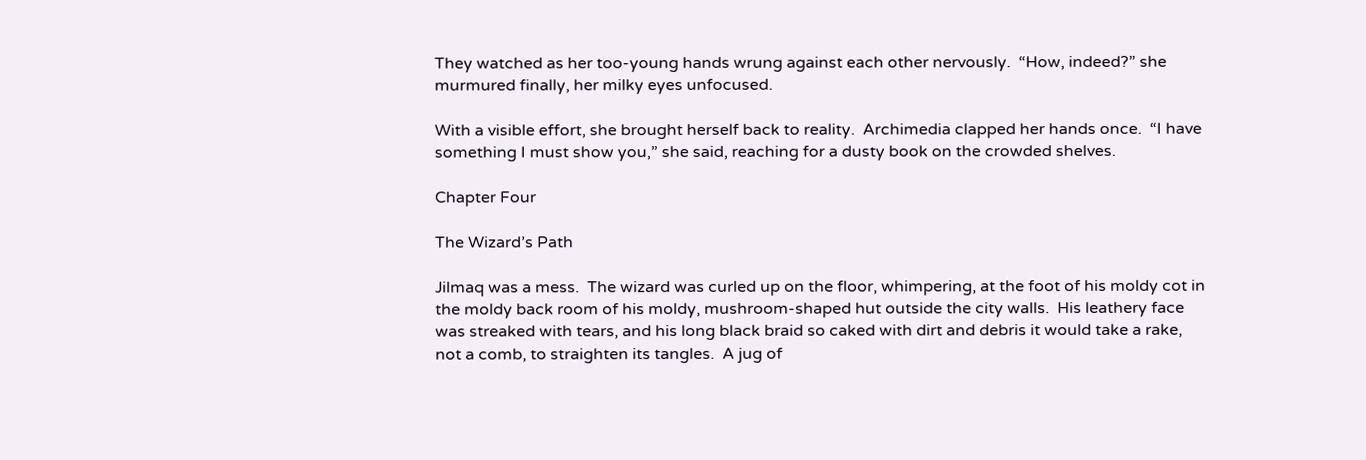They watched as her too-young hands wrung against each other nervously.  “How, indeed?” she murmured finally, her milky eyes unfocused.

With a visible effort, she brought herself back to reality.  Archimedia clapped her hands once.  “I have something I must show you,” she said, reaching for a dusty book on the crowded shelves.

Chapter Four

The Wizard’s Path

Jilmaq was a mess.  The wizard was curled up on the floor, whimpering, at the foot of his moldy cot in the moldy back room of his moldy, mushroom-shaped hut outside the city walls.  His leathery face was streaked with tears, and his long black braid so caked with dirt and debris it would take a rake, not a comb, to straighten its tangles.  A jug of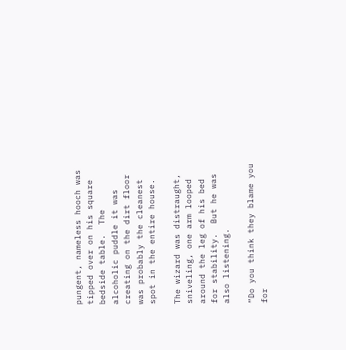pungent, nameless hooch was tipped over on his square bedside table.  The alcoholic puddle it was creating on the dirt floor was probably the cleanest spot in the entire house.

The wizard was distraught, sniveling, one arm looped around the leg of his bed for stability.  But he was also listening.

“Do you think they blame you for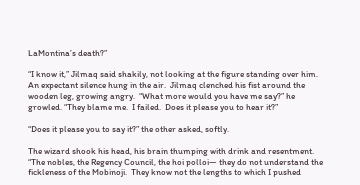LaMontina’s death?”

“I know it,” Jilmaq said shakily, not looking at the figure standing over him.  An expectant silence hung in the air.  Jilmaq clenched his fist around the wooden leg, growing angry.  “What more would you have me say?” he growled. “They blame me.  I failed.  Does it please you to hear it?”

“Does it please you to say it?” the other asked, softly.

The wizard shook his head, his brain thumping with drink and resentment.  “The nobles, the Regency Council, the hoi polloi— they do not understand the fickleness of the Mobinoji.  They know not the lengths to which I pushed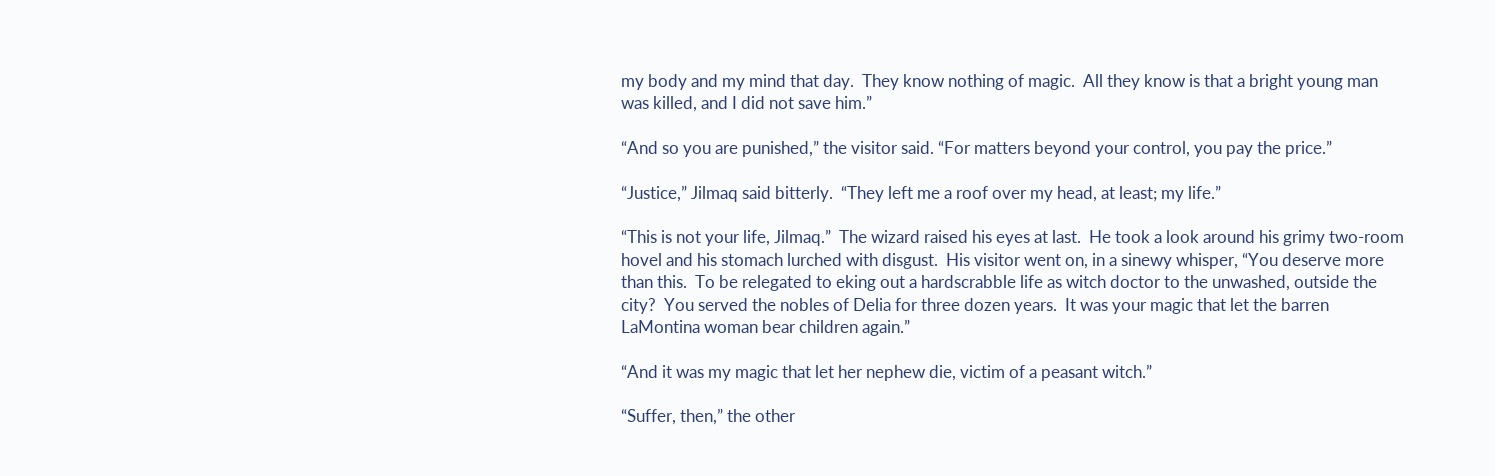my body and my mind that day.  They know nothing of magic.  All they know is that a bright young man was killed, and I did not save him.”

“And so you are punished,” the visitor said. “For matters beyond your control, you pay the price.”

“Justice,” Jilmaq said bitterly.  “They left me a roof over my head, at least; my life.”

“This is not your life, Jilmaq.”  The wizard raised his eyes at last.  He took a look around his grimy two-room hovel and his stomach lurched with disgust.  His visitor went on, in a sinewy whisper, “You deserve more than this.  To be relegated to eking out a hardscrabble life as witch doctor to the unwashed, outside the city?  You served the nobles of Delia for three dozen years.  It was your magic that let the barren LaMontina woman bear children again.”

“And it was my magic that let her nephew die, victim of a peasant witch.”

“Suffer, then,” the other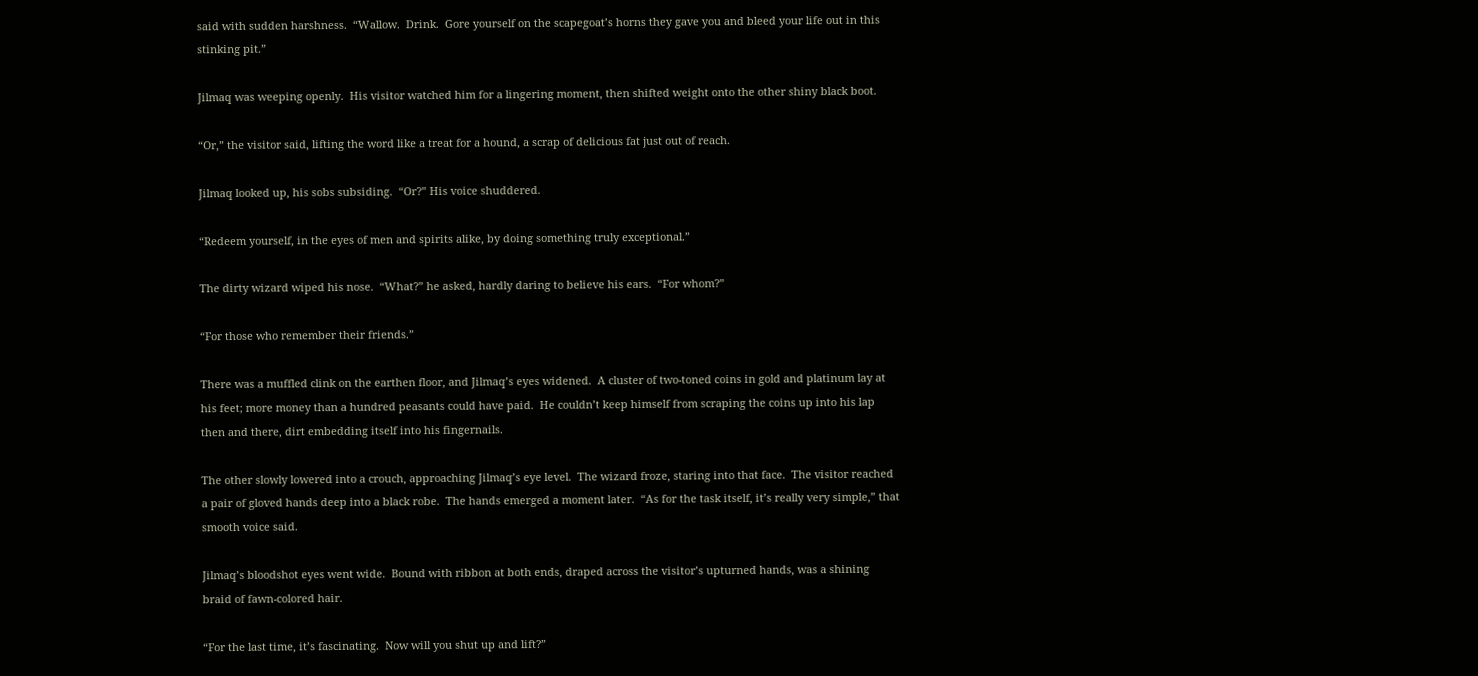said with sudden harshness.  “Wallow.  Drink.  Gore yourself on the scapegoat’s horns they gave you and bleed your life out in this stinking pit.”

Jilmaq was weeping openly.  His visitor watched him for a lingering moment, then shifted weight onto the other shiny black boot.

“Or,” the visitor said, lifting the word like a treat for a hound, a scrap of delicious fat just out of reach.

Jilmaq looked up, his sobs subsiding.  “Or?” His voice shuddered.

“Redeem yourself, in the eyes of men and spirits alike, by doing something truly exceptional.”

The dirty wizard wiped his nose.  “What?” he asked, hardly daring to believe his ears.  “For whom?”

“For those who remember their friends.”

There was a muffled clink on the earthen floor, and Jilmaq’s eyes widened.  A cluster of two-toned coins in gold and platinum lay at his feet; more money than a hundred peasants could have paid.  He couldn’t keep himself from scraping the coins up into his lap then and there, dirt embedding itself into his fingernails.

The other slowly lowered into a crouch, approaching Jilmaq’s eye level.  The wizard froze, staring into that face.  The visitor reached a pair of gloved hands deep into a black robe.  The hands emerged a moment later.  “As for the task itself, it’s really very simple,” that smooth voice said.

Jilmaq’s bloodshot eyes went wide.  Bound with ribbon at both ends, draped across the visitor’s upturned hands, was a shining braid of fawn-colored hair.

“For the last time, it’s fascinating.  Now will you shut up and lift?”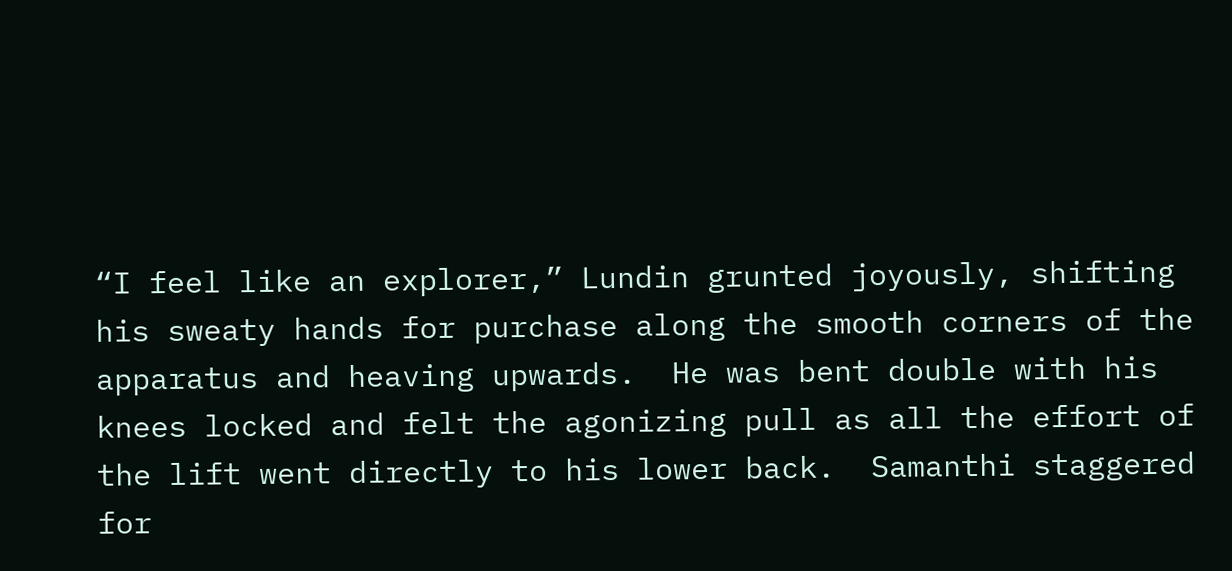“I feel like an explorer,” Lundin grunted joyously, shifting his sweaty hands for purchase along the smooth corners of the apparatus and heaving upwards.  He was bent double with his knees locked and felt the agonizing pull as all the effort of the lift went directly to his lower back.  Samanthi staggered for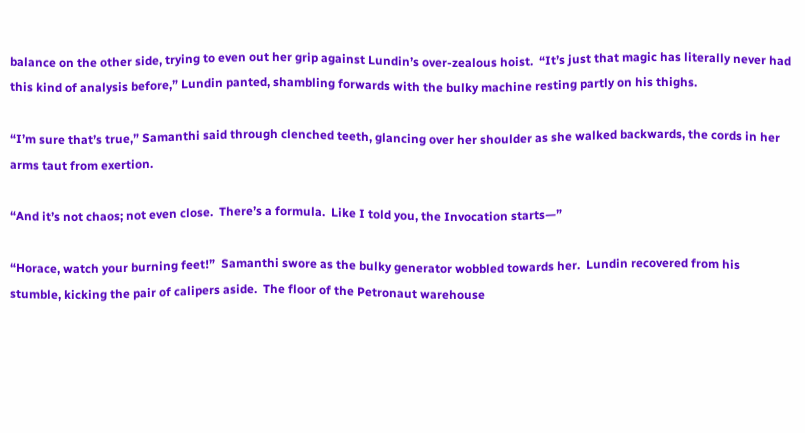balance on the other side, trying to even out her grip against Lundin’s over-zealous hoist.  “It’s just that magic has literally never had this kind of analysis before,” Lundin panted, shambling forwards with the bulky machine resting partly on his thighs.

“I’m sure that’s true,” Samanthi said through clenched teeth, glancing over her shoulder as she walked backwards, the cords in her arms taut from exertion.

“And it’s not chaos; not even close.  There’s a formula.  Like I told you, the Invocation starts—”

“Horace, watch your burning feet!”  Samanthi swore as the bulky generator wobbled towards her.  Lundin recovered from his stumble, kicking the pair of calipers aside.  The floor of the Petronaut warehouse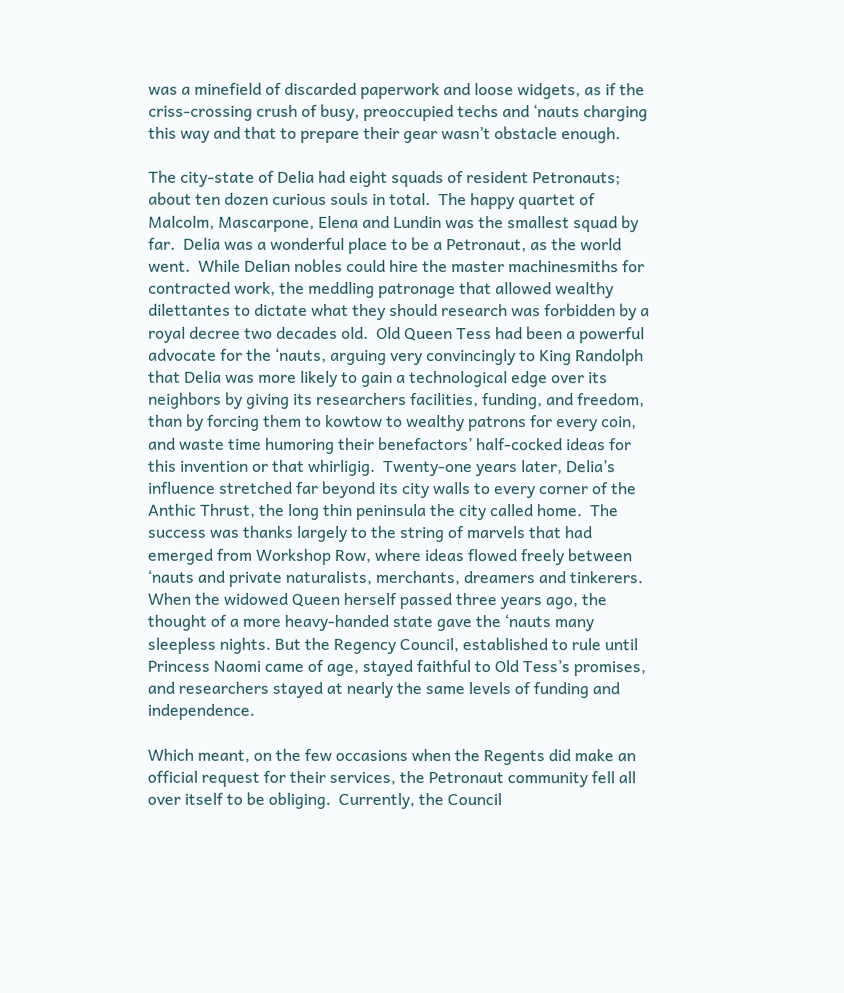was a minefield of discarded paperwork and loose widgets, as if the criss-crossing crush of busy, preoccupied techs and ‘nauts charging this way and that to prepare their gear wasn’t obstacle enough.

The city-state of Delia had eight squads of resident Petronauts; about ten dozen curious souls in total.  The happy quartet of Malcolm, Mascarpone, Elena and Lundin was the smallest squad by far.  Delia was a wonderful place to be a Petronaut, as the world went.  While Delian nobles could hire the master machinesmiths for contracted work, the meddling patronage that allowed wealthy dilettantes to dictate what they should research was forbidden by a royal decree two decades old.  Old Queen Tess had been a powerful advocate for the ‘nauts, arguing very convincingly to King Randolph that Delia was more likely to gain a technological edge over its neighbors by giving its researchers facilities, funding, and freedom, than by forcing them to kowtow to wealthy patrons for every coin, and waste time humoring their benefactors’ half-cocked ideas for this invention or that whirligig.  Twenty-one years later, Delia’s influence stretched far beyond its city walls to every corner of the Anthic Thrust, the long thin peninsula the city called home.  The success was thanks largely to the string of marvels that had emerged from Workshop Row, where ideas flowed freely between ‘nauts and private naturalists, merchants, dreamers and tinkerers.  When the widowed Queen herself passed three years ago, the thought of a more heavy-handed state gave the ‘nauts many sleepless nights. But the Regency Council, established to rule until Princess Naomi came of age, stayed faithful to Old Tess’s promises, and researchers stayed at nearly the same levels of funding and independence.

Which meant, on the few occasions when the Regents did make an official request for their services, the Petronaut community fell all over itself to be obliging.  Currently, the Council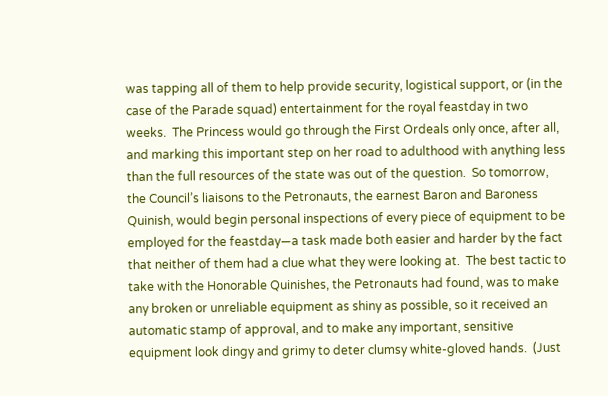was tapping all of them to help provide security, logistical support, or (in the case of the Parade squad) entertainment for the royal feastday in two weeks.  The Princess would go through the First Ordeals only once, after all, and marking this important step on her road to adulthood with anything less than the full resources of the state was out of the question.  So tomorrow, the Council’s liaisons to the Petronauts, the earnest Baron and Baroness Quinish, would begin personal inspections of every piece of equipment to be employed for the feastday—a task made both easier and harder by the fact that neither of them had a clue what they were looking at.  The best tactic to take with the Honorable Quinishes, the Petronauts had found, was to make any broken or unreliable equipment as shiny as possible, so it received an automatic stamp of approval, and to make any important, sensitive equipment look dingy and grimy to deter clumsy white-gloved hands.  (Just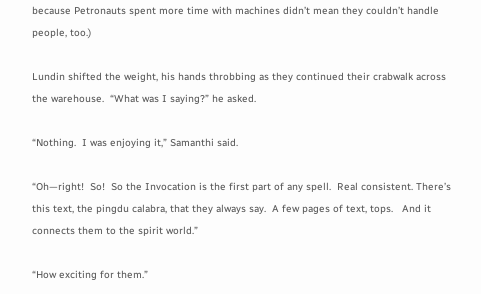because Petronauts spent more time with machines didn’t mean they couldn’t handle people, too.)

Lundin shifted the weight, his hands throbbing as they continued their crabwalk across the warehouse.  “What was I saying?” he asked.

“Nothing.  I was enjoying it,” Samanthi said.

“Oh—right!  So!  So the Invocation is the first part of any spell.  Real consistent. There’s this text, the pingdu calabra, that they always say.  A few pages of text, tops.   And it connects them to the spirit world.”

“How exciting for them.”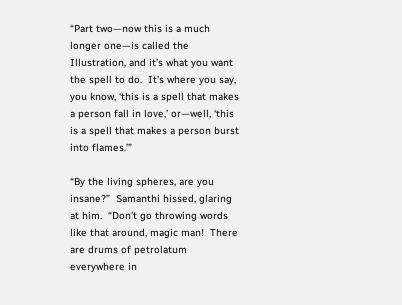“Part two—now this is a much longer one—is called the Illustration, and it’s what you want the spell to do.  It’s where you say, you know, ‘this is a spell that makes a person fall in love,’ or—well, ‘this is a spell that makes a person burst into flames.’”

“By the living spheres, are you insane?”  Samanthi hissed, glaring at him.  “Don’t go throwing words like that around, magic man!  There are drums of petrolatum everywhere in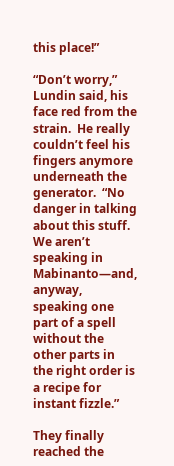this place!”

“Don’t worry,” Lundin said, his face red from the strain.  He really couldn’t feel his fingers anymore underneath the generator.  “No danger in talking about this stuff.  We aren’t speaking in Mabinanto—and, anyway, speaking one part of a spell without the other parts in the right order is a recipe for instant fizzle.”

They finally reached the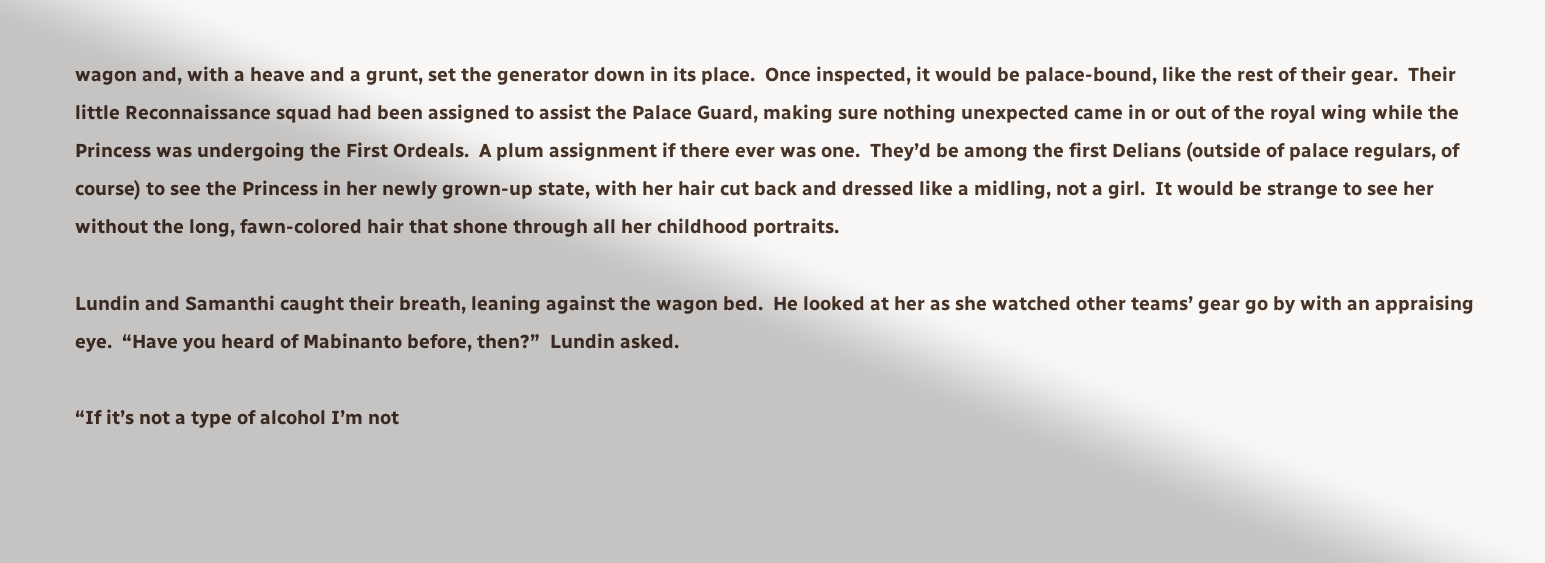wagon and, with a heave and a grunt, set the generator down in its place.  Once inspected, it would be palace-bound, like the rest of their gear.  Their little Reconnaissance squad had been assigned to assist the Palace Guard, making sure nothing unexpected came in or out of the royal wing while the Princess was undergoing the First Ordeals.  A plum assignment if there ever was one.  They’d be among the first Delians (outside of palace regulars, of course) to see the Princess in her newly grown-up state, with her hair cut back and dressed like a midling, not a girl.  It would be strange to see her without the long, fawn-colored hair that shone through all her childhood portraits.

Lundin and Samanthi caught their breath, leaning against the wagon bed.  He looked at her as she watched other teams’ gear go by with an appraising eye.  “Have you heard of Mabinanto before, then?”  Lundin asked.

“If it’s not a type of alcohol I’m not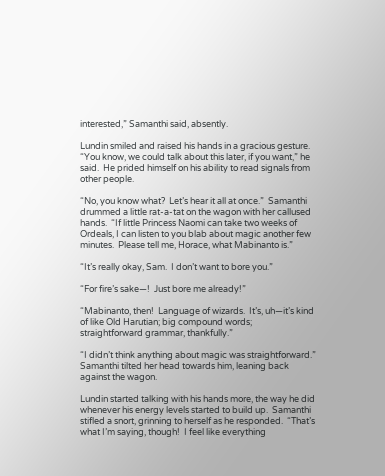interested,” Samanthi said, absently.

Lundin smiled and raised his hands in a gracious gesture.  “You know, we could talk about this later, if you want,” he said.  He prided himself on his ability to read signals from other people.

“No, you know what?  Let’s hear it all at once.”  Samanthi drummed a little rat-a-tat on the wagon with her callused hands.  “If little Princess Naomi can take two weeks of Ordeals, I can listen to you blab about magic another few minutes.  Please tell me, Horace, what Mabinanto is.”

“It’s really okay, Sam.  I don’t want to bore you.”

“For fire’s sake—!  Just bore me already!”

“Mabinanto, then!  Language of wizards.  It’s, uh—it’s kind of like Old Harutian; big compound words; straightforward grammar, thankfully.”

“I didn’t think anything about magic was straightforward.”  Samanthi tilted her head towards him, leaning back against the wagon.

Lundin started talking with his hands more, the way he did whenever his energy levels started to build up.  Samanthi stifled a snort, grinning to herself as he responded.  “That’s what I’m saying, though!  I feel like everything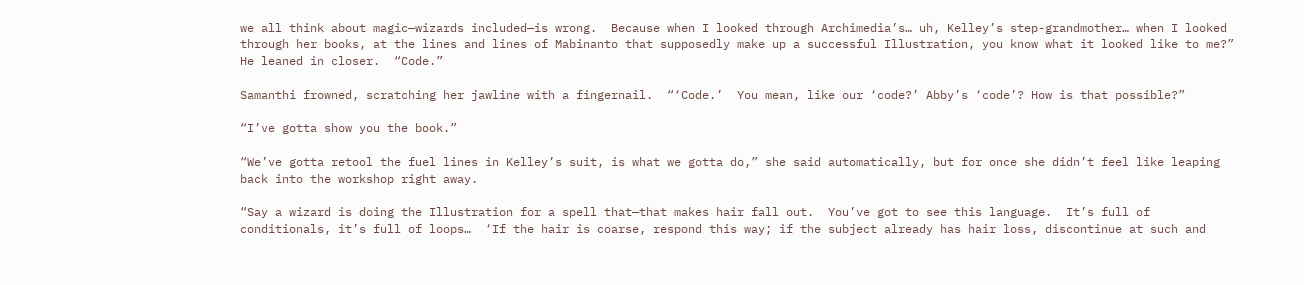we all think about magic—wizards included—is wrong.  Because when I looked through Archimedia’s… uh, Kelley’s step-grandmother… when I looked through her books, at the lines and lines of Mabinanto that supposedly make up a successful Illustration, you know what it looked like to me?”  He leaned in closer.  “Code.”

Samanthi frowned, scratching her jawline with a fingernail.  “‘Code.’  You mean, like our ‘code?’ Abby’s ‘code’? How is that possible?”

“I’ve gotta show you the book.”

“We’ve gotta retool the fuel lines in Kelley’s suit, is what we gotta do,” she said automatically, but for once she didn’t feel like leaping back into the workshop right away.

“Say a wizard is doing the Illustration for a spell that—that makes hair fall out.  You’ve got to see this language.  It’s full of conditionals, it’s full of loops…  ‘If the hair is coarse, respond this way; if the subject already has hair loss, discontinue at such and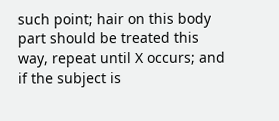such point; hair on this body part should be treated this way, repeat until X occurs; and if the subject is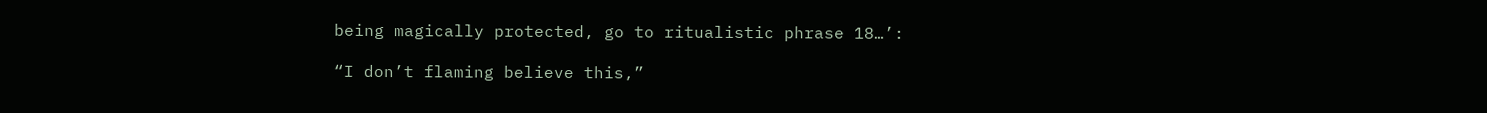being magically protected, go to ritualistic phrase 18…’:

“I don’t flaming believe this,”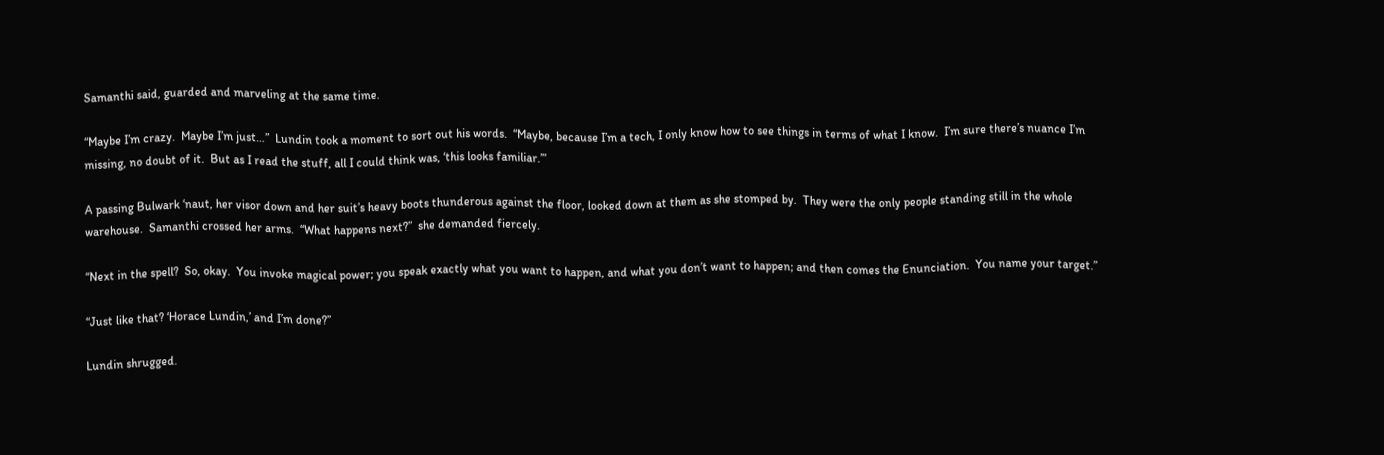Samanthi said, guarded and marveling at the same time.

“Maybe I’m crazy.  Maybe I’m just…”  Lundin took a moment to sort out his words.  “Maybe, because I’m a tech, I only know how to see things in terms of what I know.  I’m sure there’s nuance I’m missing, no doubt of it.  But as I read the stuff, all I could think was, ‘this looks familiar.’”

A passing Bulwark ‘naut, her visor down and her suit’s heavy boots thunderous against the floor, looked down at them as she stomped by.  They were the only people standing still in the whole warehouse.  Samanthi crossed her arms.  “What happens next?”  she demanded fiercely.

“Next in the spell?  So, okay.  You invoke magical power; you speak exactly what you want to happen, and what you don’t want to happen; and then comes the Enunciation.  You name your target.”

“Just like that? ‘Horace Lundin,’ and I’m done?”

Lundin shrugged.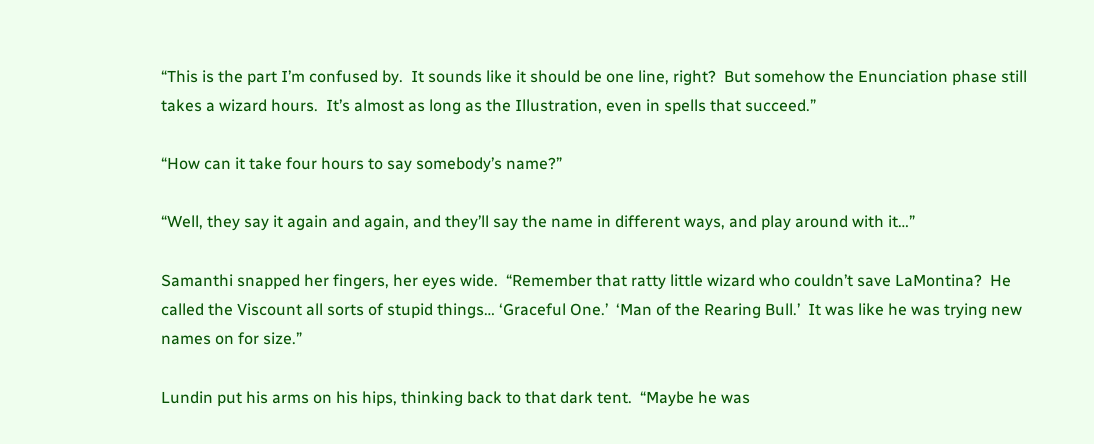“This is the part I’m confused by.  It sounds like it should be one line, right?  But somehow the Enunciation phase still takes a wizard hours.  It’s almost as long as the Illustration, even in spells that succeed.”

“How can it take four hours to say somebody’s name?”

“Well, they say it again and again, and they’ll say the name in different ways, and play around with it…”

Samanthi snapped her fingers, her eyes wide.  “Remember that ratty little wizard who couldn’t save LaMontina?  He called the Viscount all sorts of stupid things… ‘Graceful One.’  ‘Man of the Rearing Bull.’  It was like he was trying new names on for size.”

Lundin put his arms on his hips, thinking back to that dark tent.  “Maybe he was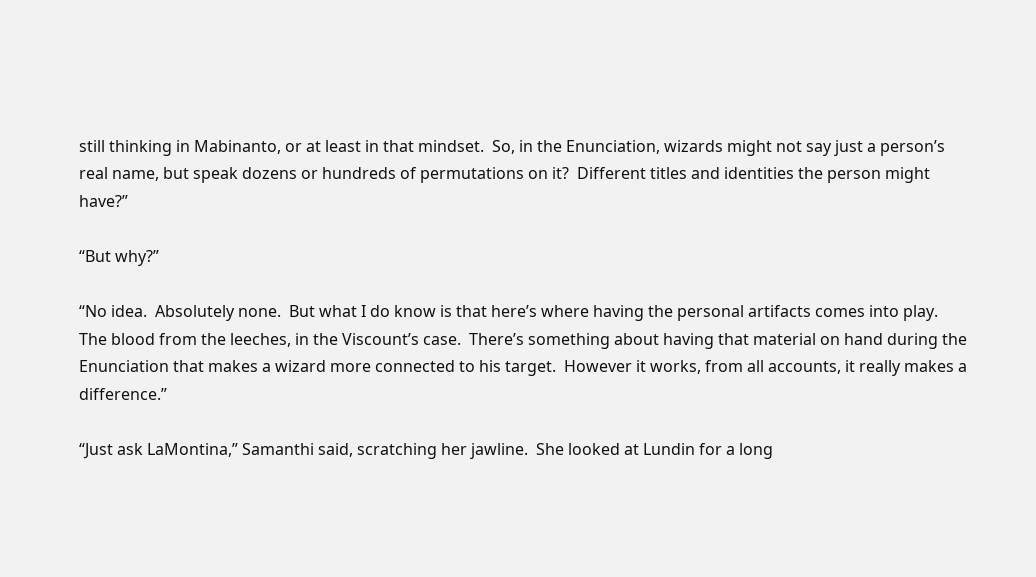still thinking in Mabinanto, or at least in that mindset.  So, in the Enunciation, wizards might not say just a person’s real name, but speak dozens or hundreds of permutations on it?  Different titles and identities the person might have?”

“But why?”

“No idea.  Absolutely none.  But what I do know is that here’s where having the personal artifacts comes into play.  The blood from the leeches, in the Viscount’s case.  There’s something about having that material on hand during the Enunciation that makes a wizard more connected to his target.  However it works, from all accounts, it really makes a difference.”

“Just ask LaMontina,” Samanthi said, scratching her jawline.  She looked at Lundin for a long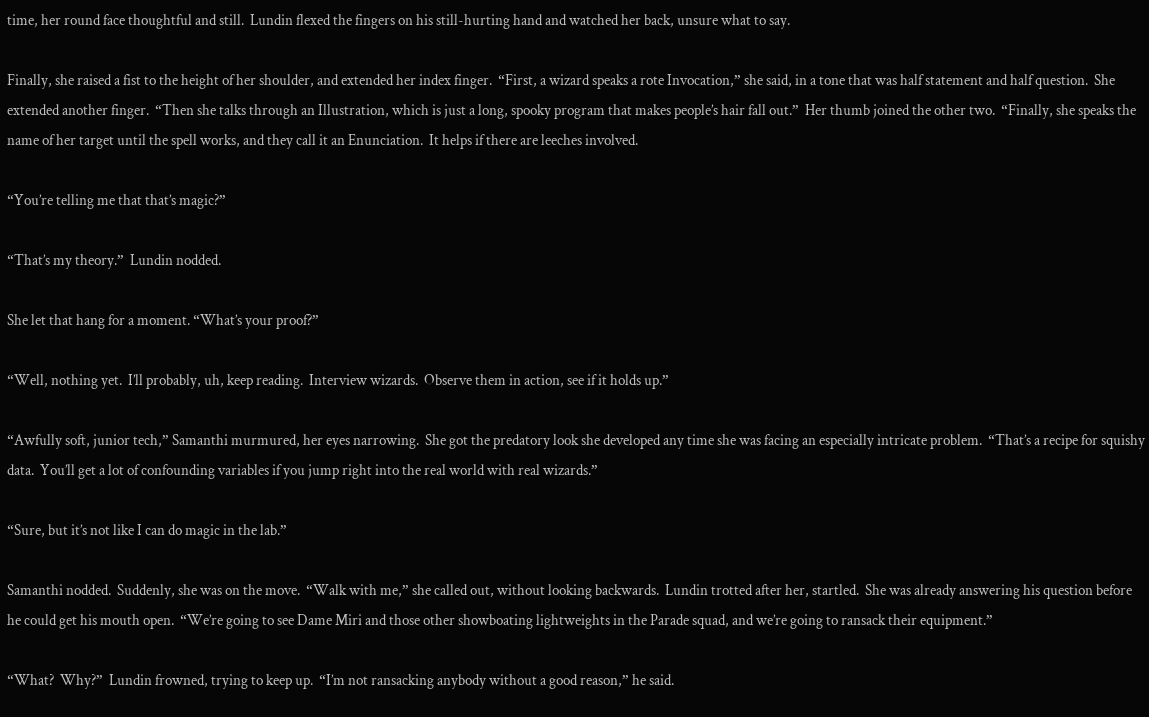time, her round face thoughtful and still.  Lundin flexed the fingers on his still-hurting hand and watched her back, unsure what to say.

Finally, she raised a fist to the height of her shoulder, and extended her index finger.  “First, a wizard speaks a rote Invocation,” she said, in a tone that was half statement and half question.  She extended another finger.  “Then she talks through an Illustration, which is just a long, spooky program that makes people’s hair fall out.”  Her thumb joined the other two.  “Finally, she speaks the name of her target until the spell works, and they call it an Enunciation.  It helps if there are leeches involved.

“You’re telling me that that’s magic?”

“That’s my theory.”  Lundin nodded.

She let that hang for a moment. “What’s your proof?”

“Well, nothing yet.  I’ll probably, uh, keep reading.  Interview wizards.  Observe them in action, see if it holds up.”

“Awfully soft, junior tech,” Samanthi murmured, her eyes narrowing.  She got the predatory look she developed any time she was facing an especially intricate problem.  “That’s a recipe for squishy data.  You’ll get a lot of confounding variables if you jump right into the real world with real wizards.”

“Sure, but it’s not like I can do magic in the lab.”

Samanthi nodded.  Suddenly, she was on the move.  “Walk with me,” she called out, without looking backwards.  Lundin trotted after her, startled.  She was already answering his question before he could get his mouth open.  “We’re going to see Dame Miri and those other showboating lightweights in the Parade squad, and we’re going to ransack their equipment.”

“What?  Why?”  Lundin frowned, trying to keep up.  “I’m not ransacking anybody without a good reason,” he said.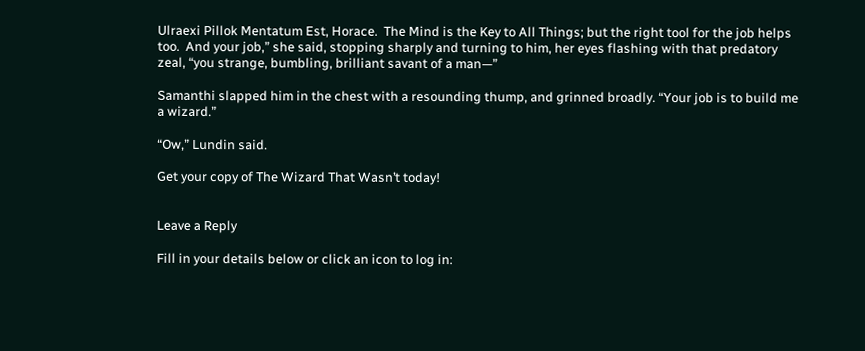Ulraexi Pillok Mentatum Est, Horace.  The Mind is the Key to All Things; but the right tool for the job helps too.  And your job,” she said, stopping sharply and turning to him, her eyes flashing with that predatory zeal, “you strange, bumbling, brilliant savant of a man—”

Samanthi slapped him in the chest with a resounding thump, and grinned broadly. “Your job is to build me a wizard.”

“Ow,” Lundin said.

Get your copy of The Wizard That Wasn’t today!


Leave a Reply

Fill in your details below or click an icon to log in: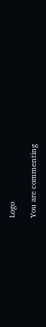Logo

You are commenting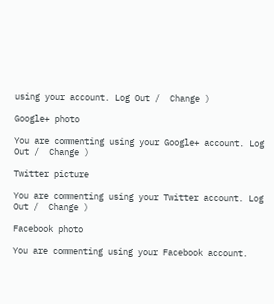using your account. Log Out /  Change )

Google+ photo

You are commenting using your Google+ account. Log Out /  Change )

Twitter picture

You are commenting using your Twitter account. Log Out /  Change )

Facebook photo

You are commenting using your Facebook account.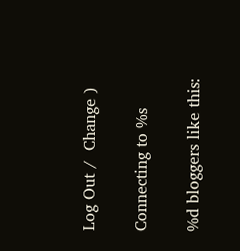Log Out /  Change )

Connecting to %s

%d bloggers like this: